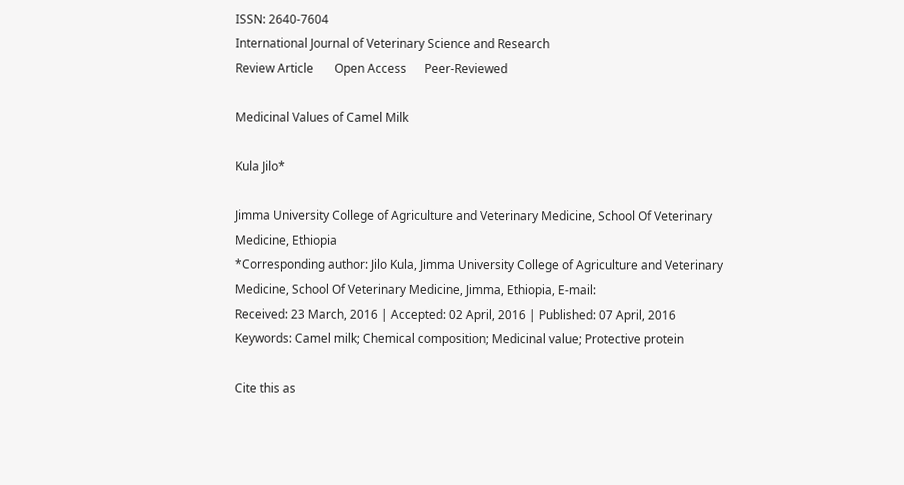ISSN: 2640-7604
International Journal of Veterinary Science and Research
Review Article       Open Access      Peer-Reviewed

Medicinal Values of Camel Milk

Kula Jilo*

Jimma University College of Agriculture and Veterinary Medicine, School Of Veterinary Medicine, Ethiopia
*Corresponding author: Jilo Kula, Jimma University College of Agriculture and Veterinary Medicine, School Of Veterinary Medicine, Jimma, Ethiopia, E-mail:
Received: 23 March, 2016 | Accepted: 02 April, 2016 | Published: 07 April, 2016
Keywords: Camel milk; Chemical composition; Medicinal value; Protective protein

Cite this as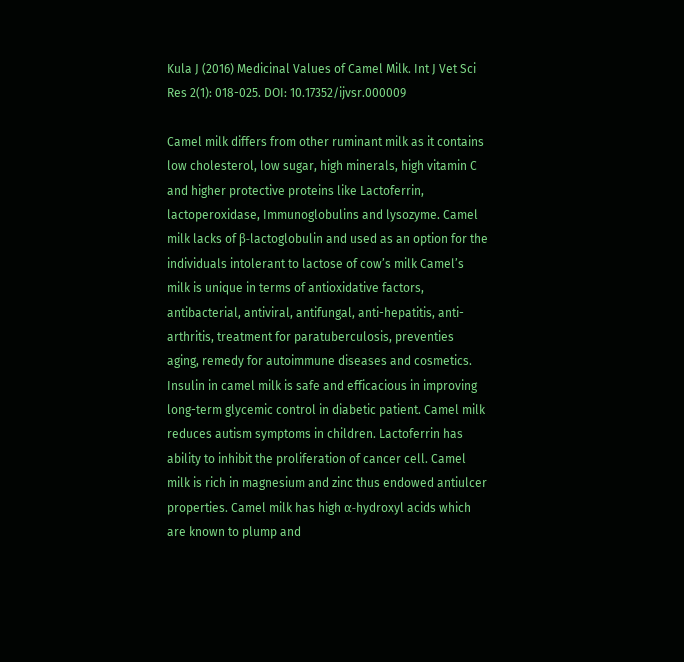Kula J (2016) Medicinal Values of Camel Milk. Int J Vet Sci Res 2(1): 018-025. DOI: 10.17352/ijvsr.000009

Camel milk differs from other ruminant milk as it contains low cholesterol, low sugar, high minerals, high vitamin C and higher protective proteins like Lactoferrin, lactoperoxidase, Immunoglobulins and lysozyme. Camel milk lacks of β-lactoglobulin and used as an option for the individuals intolerant to lactose of cow’s milk Camel’s milk is unique in terms of antioxidative factors, antibacterial, antiviral, antifungal, anti-hepatitis, anti-arthritis, treatment for paratuberculosis, preventies aging, remedy for autoimmune diseases and cosmetics. Insulin in camel milk is safe and efficacious in improving long-term glycemic control in diabetic patient. Camel milk reduces autism symptoms in children. Lactoferrin has ability to inhibit the proliferation of cancer cell. Camel milk is rich in magnesium and zinc thus endowed antiulcer properties. Camel milk has high α-hydroxyl acids which are known to plump and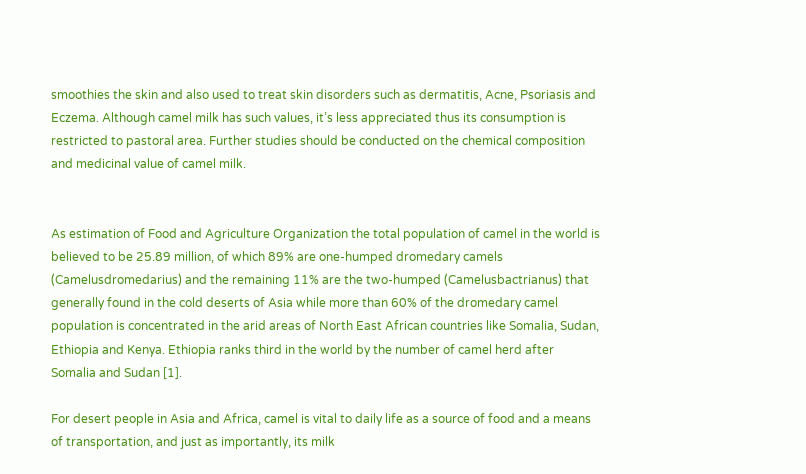smoothies the skin and also used to treat skin disorders such as dermatitis, Acne, Psoriasis and Eczema. Although camel milk has such values, it’s less appreciated thus its consumption is restricted to pastoral area. Further studies should be conducted on the chemical composition and medicinal value of camel milk.


As estimation of Food and Agriculture Organization the total population of camel in the world is believed to be 25.89 million, of which 89% are one-humped dromedary camels (Camelusdromedarius) and the remaining 11% are the two-humped (Camelusbactrianus) that generally found in the cold deserts of Asia while more than 60% of the dromedary camel population is concentrated in the arid areas of North East African countries like Somalia, Sudan, Ethiopia and Kenya. Ethiopia ranks third in the world by the number of camel herd after Somalia and Sudan [1].

For desert people in Asia and Africa, camel is vital to daily life as a source of food and a means of transportation, and just as importantly, its milk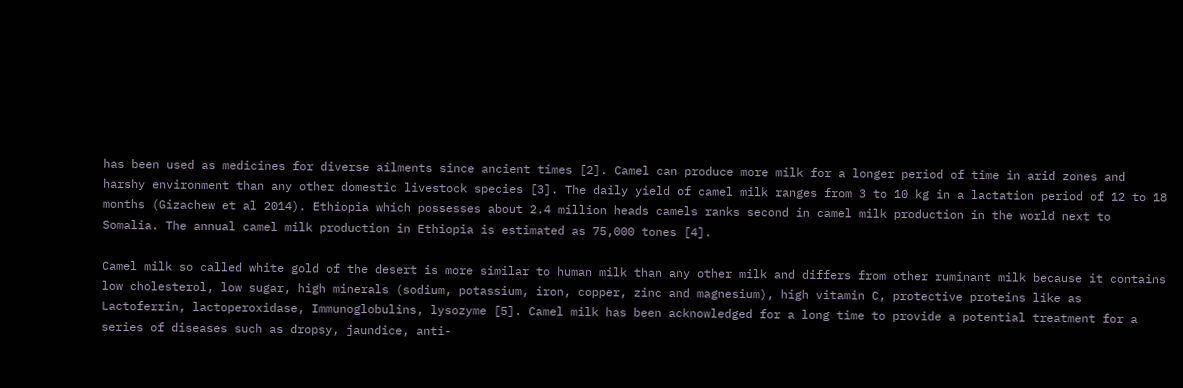has been used as medicines for diverse ailments since ancient times [2]. Camel can produce more milk for a longer period of time in arid zones and harshy environment than any other domestic livestock species [3]. The daily yield of camel milk ranges from 3 to 10 kg in a lactation period of 12 to 18 months (Gizachew et al 2014). Ethiopia which possesses about 2.4 million heads camels ranks second in camel milk production in the world next to Somalia. The annual camel milk production in Ethiopia is estimated as 75,000 tones [4].

Camel milk so called white gold of the desert is more similar to human milk than any other milk and differs from other ruminant milk because it contains low cholesterol, low sugar, high minerals (sodium, potassium, iron, copper, zinc and magnesium), high vitamin C, protective proteins like as Lactoferrin, lactoperoxidase, Immunoglobulins, lysozyme [5]. Camel milk has been acknowledged for a long time to provide a potential treatment for a series of diseases such as dropsy, jaundice, anti-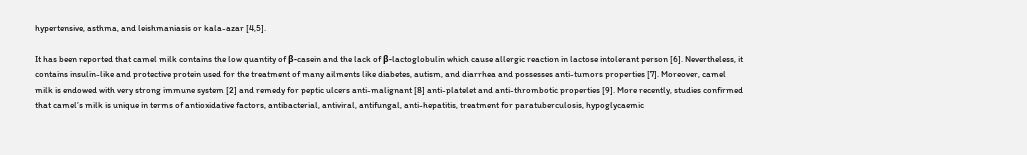hypertensive, asthma, and leishmaniasis or kala-azar [4,5].

It has been reported that camel milk contains the low quantity of β-casein and the lack of β-lactoglobulin which cause allergic reaction in lactose intolerant person [6]. Nevertheless, it contains insulin-like and protective protein used for the treatment of many ailments like diabetes, autism, and diarrhea and possesses anti-tumors properties [7]. Moreover, camel milk is endowed with very strong immune system [2] and remedy for peptic ulcers anti-malignant [8] anti-platelet and anti-thrombotic properties [9]. More recently, studies confirmed that camel’s milk is unique in terms of antioxidative factors, antibacterial, antiviral, antifungal, anti-hepatitis, treatment for paratuberculosis, hypoglycaemic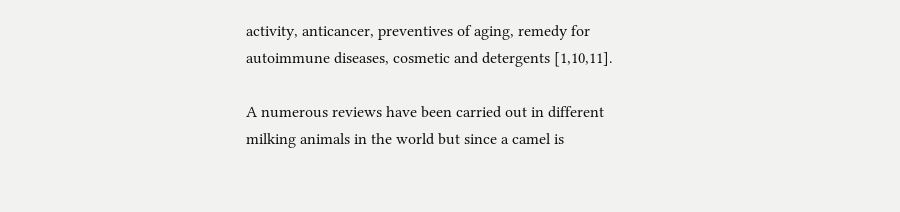activity, anticancer, preventives of aging, remedy for autoimmune diseases, cosmetic and detergents [1,10,11].

A numerous reviews have been carried out in different milking animals in the world but since a camel is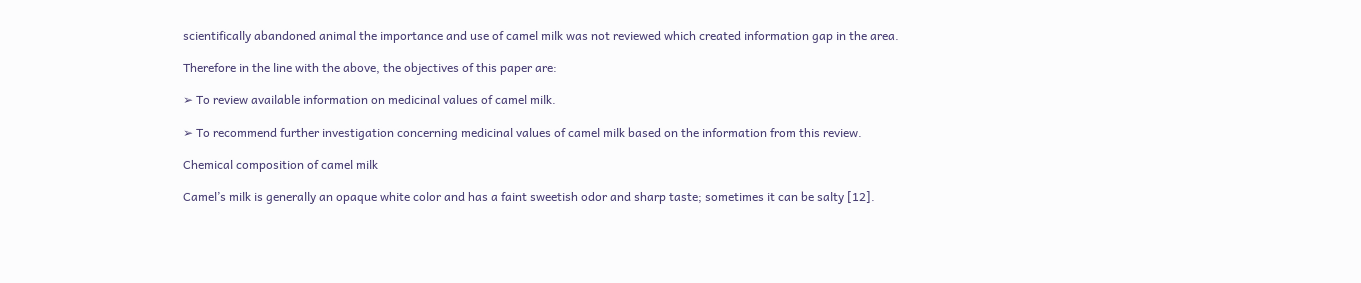scientifically abandoned animal the importance and use of camel milk was not reviewed which created information gap in the area.

Therefore in the line with the above, the objectives of this paper are:

➢ To review available information on medicinal values of camel milk.

➢ To recommend further investigation concerning medicinal values of camel milk based on the information from this review.

Chemical composition of camel milk

Camel’s milk is generally an opaque white color and has a faint sweetish odor and sharp taste; sometimes it can be salty [12].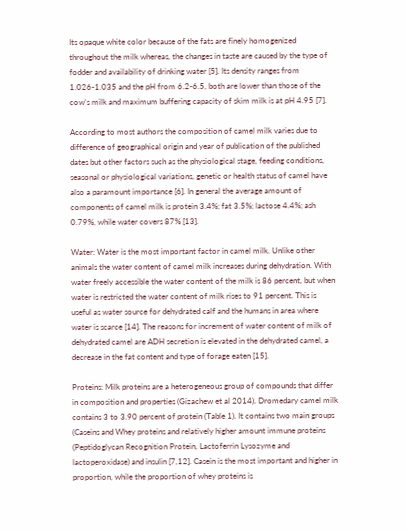Its opaque white color because of the fats are finely homogenized throughout the milk whereas, the changes in taste are caused by the type of fodder and availability of drinking water [5]. Its density ranges from 1.026-1.035 and the pH from 6.2-6.5, both are lower than those of the cow’s milk and maximum buffering capacity of skim milk is at pH 4.95 [7].

According to most authors the composition of camel milk varies due to difference of geographical origin and year of publication of the published dates but other factors such as the physiological stage, feeding conditions, seasonal or physiological variations, genetic or health status of camel have also a paramount importance [6]. In general the average amount of components of camel milk is protein 3.4%; fat 3.5%; lactose 4.4%; ash 0.79%, while water covers 87% [13].

Water: Water is the most important factor in camel milk. Unlike other animals the water content of camel milk increases during dehydration. With water freely accessible the water content of the milk is 86 percent, but when water is restricted the water content of milk rises to 91 percent. This is useful as water source for dehydrated calf and the humans in area where water is scarce [14]. The reasons for increment of water content of milk of dehydrated camel are ADH secretion is elevated in the dehydrated camel, a decrease in the fat content and type of forage eaten [15].

Proteins: Milk proteins are a heterogeneous group of compounds that differ in composition and properties (Gizachew et al 2014). Dromedary camel milk contains 3 to 3.90 percent of protein (Table 1). It contains two main groups (Caseins and Whey proteins and relatively higher amount immune proteins (Peptidoglycan Recognition Protein, Lactoferrin Lysozyme and lactoperoxidase) and insulin [7,12]. Casein is the most important and higher in proportion, while the proportion of whey proteins is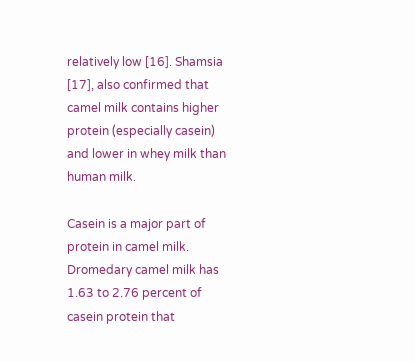relatively low [16]. Shamsia [17], also confirmed that camel milk contains higher protein (especially casein) and lower in whey milk than human milk.

Casein is a major part of protein in camel milk. Dromedary camel milk has 1.63 to 2.76 percent of casein protein that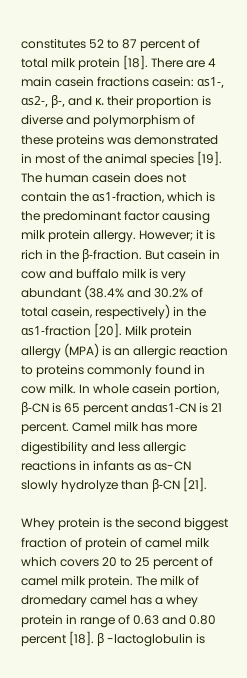constitutes 52 to 87 percent of total milk protein [18]. There are 4 main casein fractions casein: αs1-, αs2-, β-, and κ. their proportion is diverse and polymorphism of these proteins was demonstrated in most of the animal species [19]. The human casein does not contain the αs1-fraction, which is the predominant factor causing milk protein allergy. However; it is rich in the β-fraction. But casein in cow and buffalo milk is very abundant (38.4% and 30.2% of total casein, respectively) in the αs1-fraction [20]. Milk protein allergy (MPA) is an allergic reaction to proteins commonly found in cow milk. In whole casein portion, β-CN is 65 percent andαs1-CN is 21 percent. Camel milk has more digestibility and less allergic reactions in infants as αs-CN slowly hydrolyze than β-CN [21].

Whey protein is the second biggest fraction of protein of camel milk which covers 20 to 25 percent of camel milk protein. The milk of dromedary camel has a whey protein in range of 0.63 and 0.80 percent [18]. β -lactoglobulin is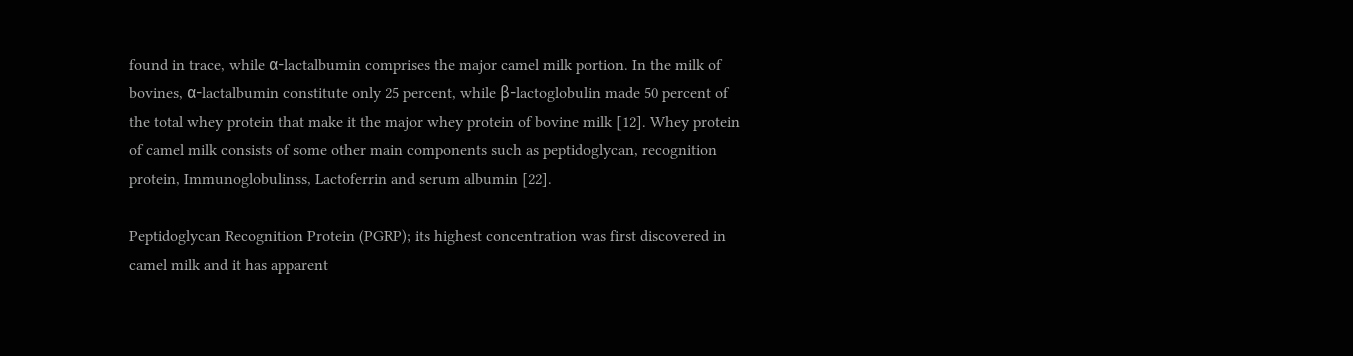found in trace, while α-lactalbumin comprises the major camel milk portion. In the milk of bovines, α-lactalbumin constitute only 25 percent, while β-lactoglobulin made 50 percent of the total whey protein that make it the major whey protein of bovine milk [12]. Whey protein of camel milk consists of some other main components such as peptidoglycan, recognition protein, Immunoglobulinss, Lactoferrin and serum albumin [22].

Peptidoglycan Recognition Protein (PGRP); its highest concentration was first discovered in camel milk and it has apparent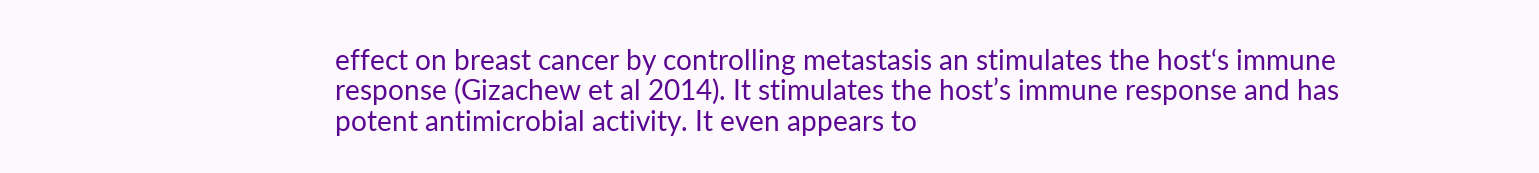effect on breast cancer by controlling metastasis an stimulates the host‘s immune response (Gizachew et al 2014). It stimulates the host’s immune response and has potent antimicrobial activity. It even appears to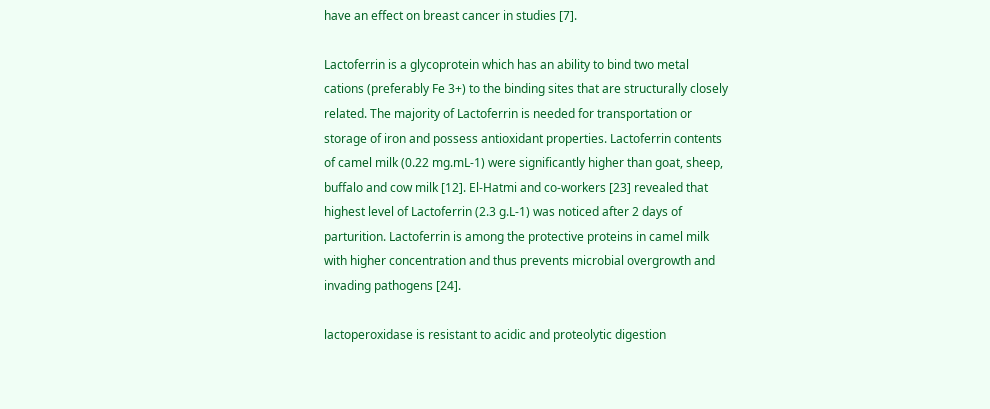have an effect on breast cancer in studies [7].

Lactoferrin is a glycoprotein which has an ability to bind two metal cations (preferably Fe 3+) to the binding sites that are structurally closely related. The majority of Lactoferrin is needed for transportation or storage of iron and possess antioxidant properties. Lactoferrin contents of camel milk (0.22 mg.mL-1) were significantly higher than goat, sheep, buffalo and cow milk [12]. El-Hatmi and co-workers [23] revealed that highest level of Lactoferrin (2.3 g.L-1) was noticed after 2 days of parturition. Lactoferrin is among the protective proteins in camel milk with higher concentration and thus prevents microbial overgrowth and invading pathogens [24].

lactoperoxidase is resistant to acidic and proteolytic digestion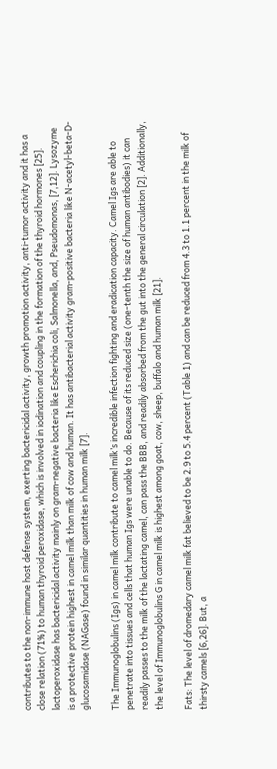contributes to the non-immune host defense system, exerting bactericidal activity, growth promotion activity, anti-tumor activity and it has a close relation (71%) to human thyroid peroxidase, which is involved in iodination and coupling in the formation of the thyroid hormones [25]. lactoperoxidase has bactericidal activity mainly on gram-negative bacteria like Escherichia coli, Salmonella, and, Pseudomonas, [7,12]. Lysozyme is a protective protein highest in camel milk than milk of cow and human. It has antibacterial activity gram-positive bacteria like N-acetyl-beta-D-glucosamidase (NAGase) found in similar quantities in human milk [7].

The Immunoglobulins (Igs) in camel milk contribute to camel milk’s incredible infection fighting and eradication capacity. Camel Igs are able to penetrate into tissues and cells that human Igs were unable to do. Because of its reduced size (one-tenth the size of human antibodies) it can readily passes to the milk of the lactating camel, can pass the BBB, and readily absorbed from the gut into the general circulation [2]. Additionally, the level of Immunoglobulins G in camel milk is highest among goat, cow, sheep, buffalo and human milk [21].

Fats: The level of dromedary camel milk fat believed to be 2.9 to 5.4 percent (Table 1) and can be reduced from 4.3 to 1.1 percent in the milk of thirsty camels [6,26]. But, a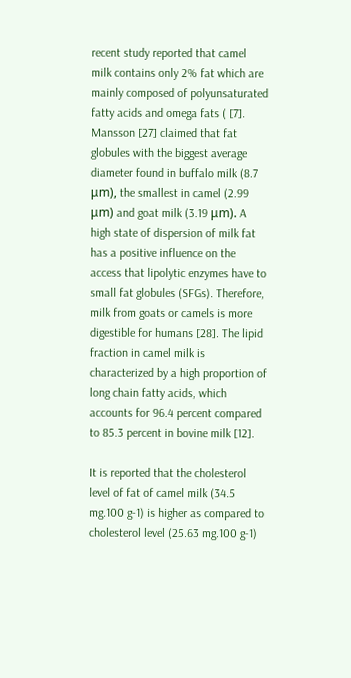recent study reported that camel milk contains only 2% fat which are mainly composed of polyunsaturated fatty acids and omega fats ( [7]. Mansson [27] claimed that fat globules with the biggest average diameter found in buffalo milk (8.7 μm), the smallest in camel (2.99 μm) and goat milk (3.19 μm). A high state of dispersion of milk fat has a positive influence on the access that lipolytic enzymes have to small fat globules (SFGs). Therefore, milk from goats or camels is more digestible for humans [28]. The lipid fraction in camel milk is characterized by a high proportion of long chain fatty acids, which accounts for 96.4 percent compared to 85.3 percent in bovine milk [12].

It is reported that the cholesterol level of fat of camel milk (34.5 mg.100 g-1) is higher as compared to cholesterol level (25.63 mg.100 g-1)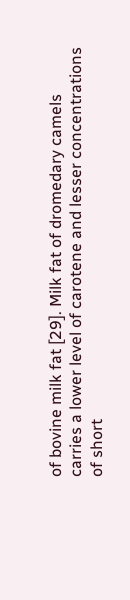of bovine milk fat [29]. Milk fat of dromedary camels carries a lower level of carotene and lesser concentrations of short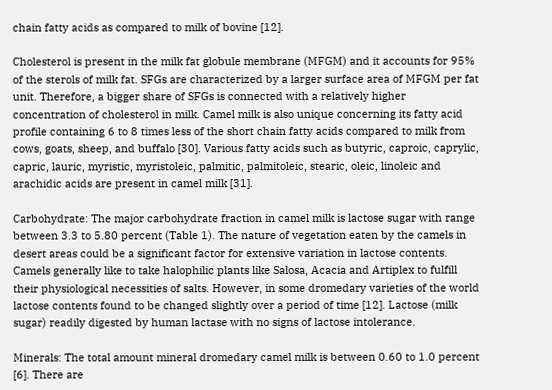chain fatty acids as compared to milk of bovine [12].

Cholesterol is present in the milk fat globule membrane (MFGM) and it accounts for 95% of the sterols of milk fat. SFGs are characterized by a larger surface area of MFGM per fat unit. Therefore, a bigger share of SFGs is connected with a relatively higher concentration of cholesterol in milk. Camel milk is also unique concerning its fatty acid profile containing 6 to 8 times less of the short chain fatty acids compared to milk from cows, goats, sheep, and buffalo [30]. Various fatty acids such as butyric, caproic, caprylic, capric, lauric, myristic, myristoleic, palmitic, palmitoleic, stearic, oleic, linoleic and arachidic acids are present in camel milk [31].

Carbohydrate: The major carbohydrate fraction in camel milk is lactose sugar with range between 3.3 to 5.80 percent (Table 1). The nature of vegetation eaten by the camels in desert areas could be a significant factor for extensive variation in lactose contents. Camels generally like to take halophilic plants like Salosa, Acacia and Artiplex to fulfill their physiological necessities of salts. However, in some dromedary varieties of the world lactose contents found to be changed slightly over a period of time [12]. Lactose (milk sugar) readily digested by human lactase with no signs of lactose intolerance.

Minerals: The total amount mineral dromedary camel milk is between 0.60 to 1.0 percent [6]. There are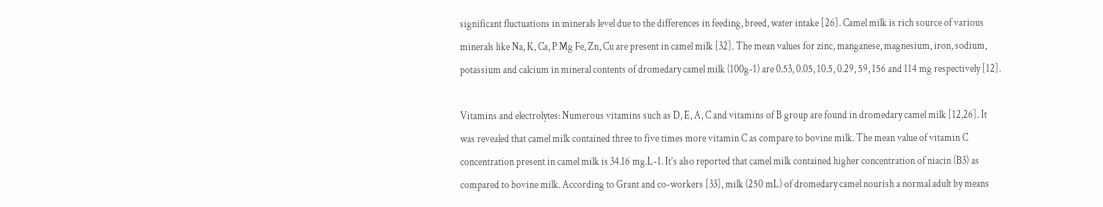significant fluctuations in minerals level due to the differences in feeding, breed, water intake [26]. Camel milk is rich source of various minerals like Na, K, Ca, P Mg Fe, Zn, Cu are present in camel milk [32]. The mean values for zinc, manganese, magnesium, iron, sodium, potassium and calcium in mineral contents of dromedary camel milk (100g-1) are 0.53, 0.05, 10.5, 0.29, 59, 156 and 114 mg respectively [12].

Vitamins and electrolytes: Numerous vitamins such as D, E, A, C and vitamins of B group are found in dromedary camel milk [12,26]. It was revealed that camel milk contained three to five times more vitamin C as compare to bovine milk. The mean value of vitamin C concentration present in camel milk is 34.16 mg.L-1. It’s also reported that camel milk contained higher concentration of niacin (B3) as compared to bovine milk. According to Grant and co-workers [33], milk (250 mL) of dromedary camel nourish a normal adult by means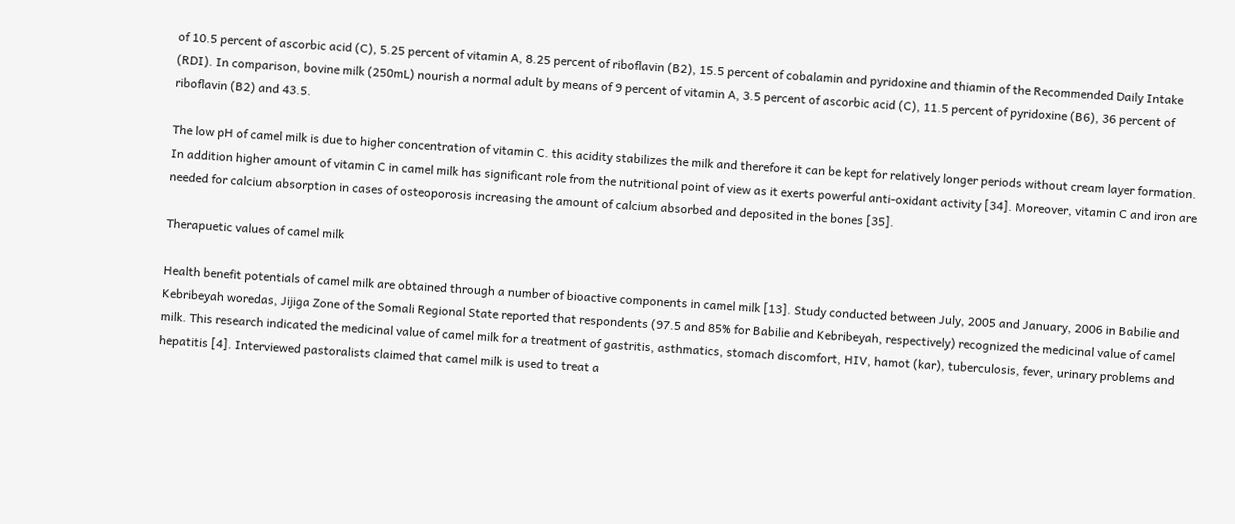of 10.5 percent of ascorbic acid (C), 5.25 percent of vitamin A, 8.25 percent of riboflavin (B2), 15.5 percent of cobalamin and pyridoxine and thiamin of the Recommended Daily Intake (RDI). In comparison, bovine milk (250mL) nourish a normal adult by means of 9 percent of vitamin A, 3.5 percent of ascorbic acid (C), 11.5 percent of pyridoxine (B6), 36 percent of riboflavin (B2) and 43.5.

The low pH of camel milk is due to higher concentration of vitamin C. this acidity stabilizes the milk and therefore it can be kept for relatively longer periods without cream layer formation. In addition higher amount of vitamin C in camel milk has significant role from the nutritional point of view as it exerts powerful anti-oxidant activity [34]. Moreover, vitamin C and iron are needed for calcium absorption in cases of osteoporosis increasing the amount of calcium absorbed and deposited in the bones [35].

Therapuetic values of camel milk

Health benefit potentials of camel milk are obtained through a number of bioactive components in camel milk [13]. Study conducted between July, 2005 and January, 2006 in Babilie and Kebribeyah woredas, Jijiga Zone of the Somali Regional State reported that respondents (97.5 and 85% for Babilie and Kebribeyah, respectively) recognized the medicinal value of camel milk. This research indicated the medicinal value of camel milk for a treatment of gastritis, asthmatics, stomach discomfort, HIV, hamot (kar), tuberculosis, fever, urinary problems and hepatitis [4]. Interviewed pastoralists claimed that camel milk is used to treat a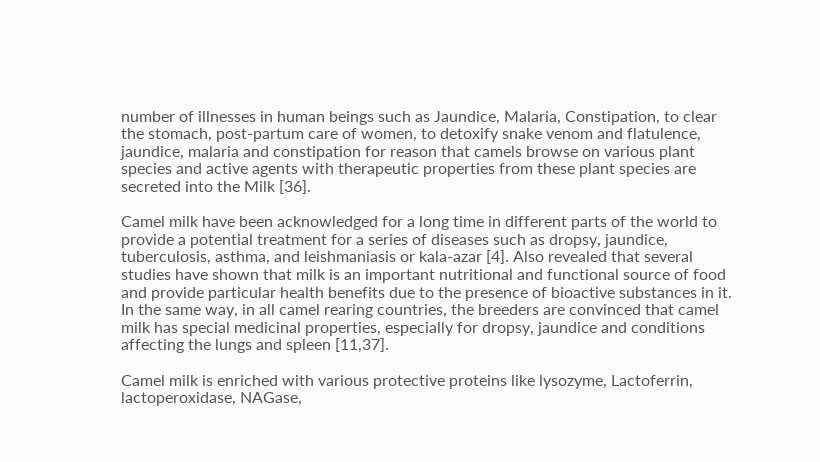number of illnesses in human beings such as Jaundice, Malaria, Constipation, to clear the stomach, post-partum care of women, to detoxify snake venom and flatulence, jaundice, malaria and constipation for reason that camels browse on various plant species and active agents with therapeutic properties from these plant species are secreted into the Milk [36].

Camel milk have been acknowledged for a long time in different parts of the world to provide a potential treatment for a series of diseases such as dropsy, jaundice, tuberculosis, asthma, and leishmaniasis or kala-azar [4]. Also revealed that several studies have shown that milk is an important nutritional and functional source of food and provide particular health benefits due to the presence of bioactive substances in it. In the same way, in all camel rearing countries, the breeders are convinced that camel milk has special medicinal properties, especially for dropsy, jaundice and conditions affecting the lungs and spleen [11,37].

Camel milk is enriched with various protective proteins like lysozyme, Lactoferrin, lactoperoxidase, NAGase,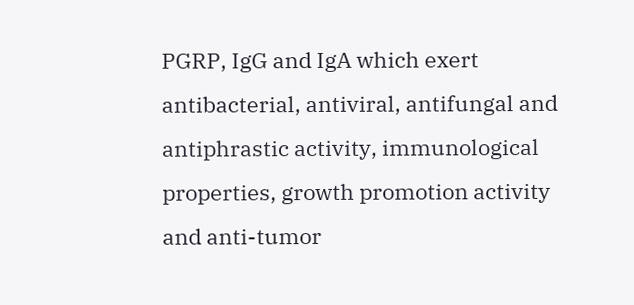PGRP, IgG and IgA which exert antibacterial, antiviral, antifungal and antiphrastic activity, immunological properties, growth promotion activity and anti-tumor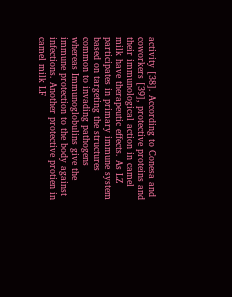activity [38]. According to Conesa and coworkers [39], protective proteins and their immunological action in camel milk have therapeutic effects. As LZ participates in primary immune system based on targeting the structures common to invading pathogens whereas Immunoglobulins give the immune protection to the body against infections. Another protective protien in camel milk LF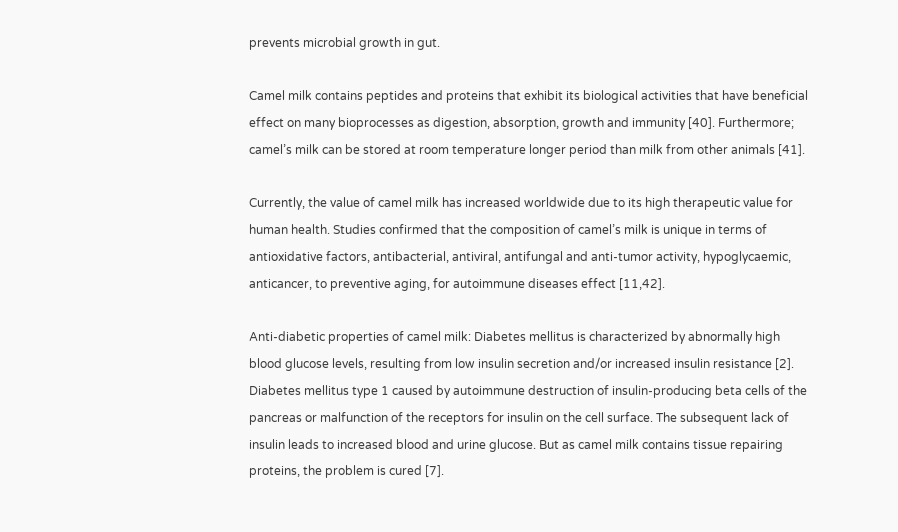prevents microbial growth in gut.

Camel milk contains peptides and proteins that exhibit its biological activities that have beneficial effect on many bioprocesses as digestion, absorption, growth and immunity [40]. Furthermore; camel’s milk can be stored at room temperature longer period than milk from other animals [41].

Currently, the value of camel milk has increased worldwide due to its high therapeutic value for human health. Studies confirmed that the composition of camel’s milk is unique in terms of antioxidative factors, antibacterial, antiviral, antifungal and anti-tumor activity, hypoglycaemic, anticancer, to preventive aging, for autoimmune diseases effect [11,42].

Anti-diabetic properties of camel milk: Diabetes mellitus is characterized by abnormally high blood glucose levels, resulting from low insulin secretion and/or increased insulin resistance [2]. Diabetes mellitus type 1 caused by autoimmune destruction of insulin-producing beta cells of the pancreas or malfunction of the receptors for insulin on the cell surface. The subsequent lack of insulin leads to increased blood and urine glucose. But as camel milk contains tissue repairing proteins, the problem is cured [7].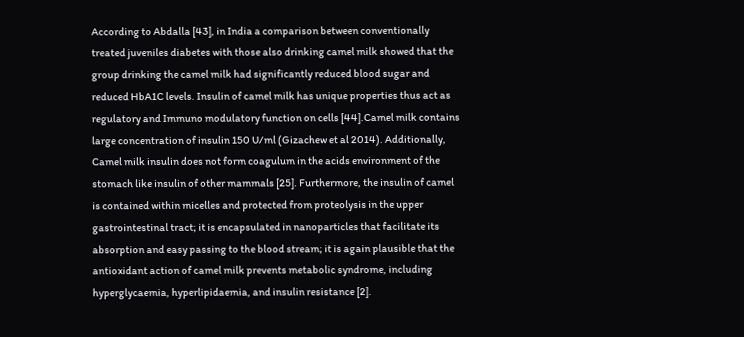According to Abdalla [43], in India a comparison between conventionally treated juveniles diabetes with those also drinking camel milk showed that the group drinking the camel milk had significantly reduced blood sugar and reduced HbA1C levels. Insulin of camel milk has unique properties thus act as regulatory and Immuno modulatory function on cells [44].Camel milk contains large concentration of insulin 150 U/ml (Gizachew et al 2014). Additionally, Camel milk insulin does not form coagulum in the acids environment of the stomach like insulin of other mammals [25]. Furthermore, the insulin of camel is contained within micelles and protected from proteolysis in the upper gastrointestinal tract; it is encapsulated in nanoparticles that facilitate its absorption and easy passing to the blood stream; it is again plausible that the antioxidant action of camel milk prevents metabolic syndrome, including hyperglycaemia, hyperlipidaemia, and insulin resistance [2].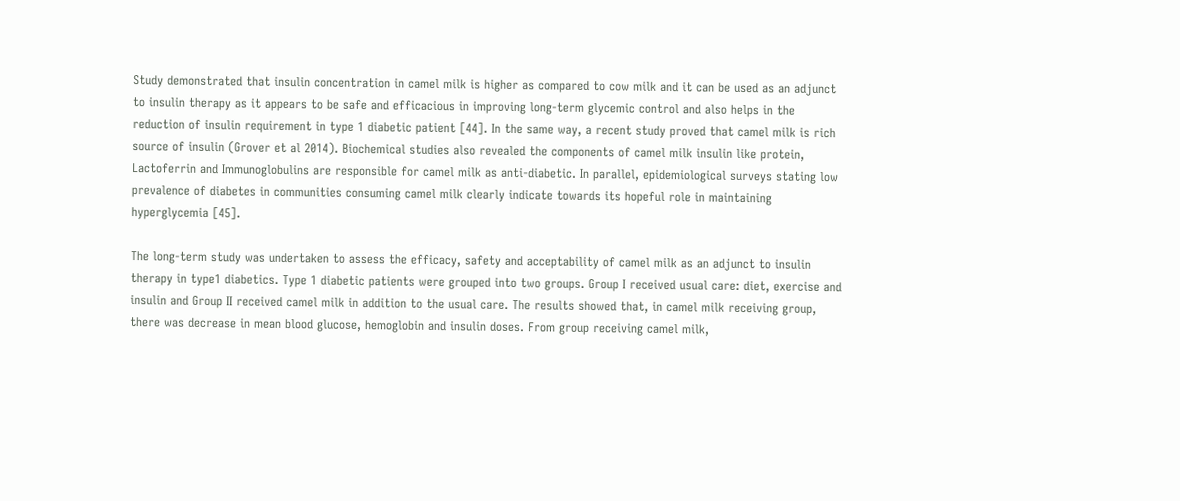Study demonstrated that insulin concentration in camel milk is higher as compared to cow milk and it can be used as an adjunct to insulin therapy as it appears to be safe and efficacious in improving long-term glycemic control and also helps in the reduction of insulin requirement in type 1 diabetic patient [44]. In the same way, a recent study proved that camel milk is rich source of insulin (Grover et al 2014). Biochemical studies also revealed the components of camel milk insulin like protein, Lactoferrin and Immunoglobulins are responsible for camel milk as anti-diabetic. In parallel, epidemiological surveys stating low prevalence of diabetes in communities consuming camel milk clearly indicate towards its hopeful role in maintaining hyperglycemia [45].

The long-term study was undertaken to assess the efficacy, safety and acceptability of camel milk as an adjunct to insulin therapy in type1 diabetics. Type 1 diabetic patients were grouped into two groups. Group I received usual care: diet, exercise and insulin and Group II received camel milk in addition to the usual care. The results showed that, in camel milk receiving group, there was decrease in mean blood glucose, hemoglobin and insulin doses. From group receiving camel milk,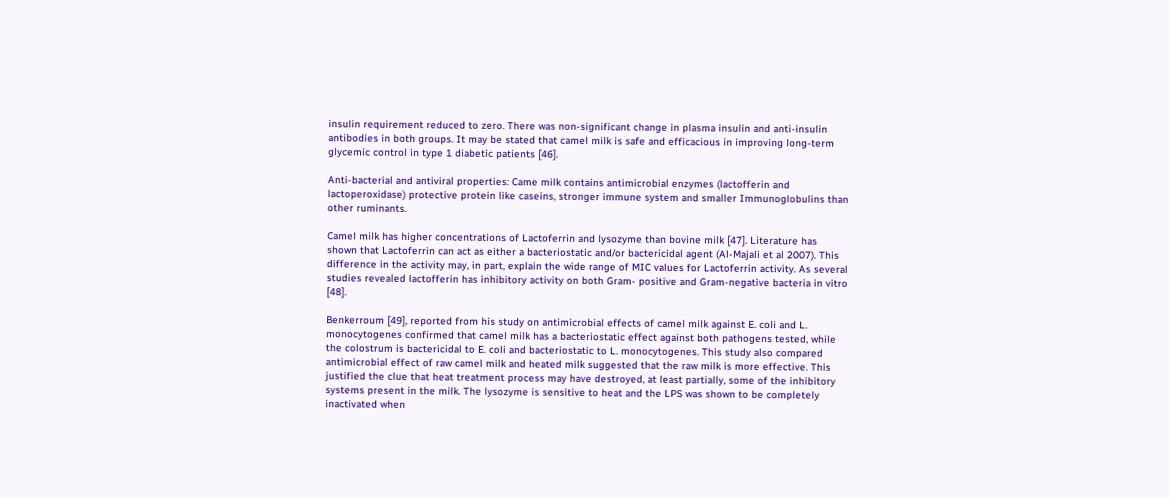insulin requirement reduced to zero. There was non-significant change in plasma insulin and anti-insulin antibodies in both groups. It may be stated that camel milk is safe and efficacious in improving long-term glycemic control in type 1 diabetic patients [46].

Anti-bacterial and antiviral properties: Came milk contains antimicrobial enzymes (lactofferin and lactoperoxidase) protective protein like caseins, stronger immune system and smaller Immunoglobulins than other ruminants.

Camel milk has higher concentrations of Lactoferrin and lysozyme than bovine milk [47]. Literature has shown that Lactoferrin can act as either a bacteriostatic and/or bactericidal agent (Al-Majali et al 2007). This difference in the activity may, in part, explain the wide range of MIC values for Lactoferrin activity. As several studies revealed lactofferin has inhibitory activity on both Gram- positive and Gram-negative bacteria in vitro [48].

Benkerroum [49], reported from his study on antimicrobial effects of camel milk against E. coli and L. monocytogenes confirmed that camel milk has a bacteriostatic effect against both pathogens tested, while the colostrum is bactericidal to E. coli and bacteriostatic to L. monocytogenes. This study also compared antimicrobial effect of raw camel milk and heated milk suggested that the raw milk is more effective. This justified the clue that heat treatment process may have destroyed, at least partially, some of the inhibitory systems present in the milk. The lysozyme is sensitive to heat and the LPS was shown to be completely inactivated when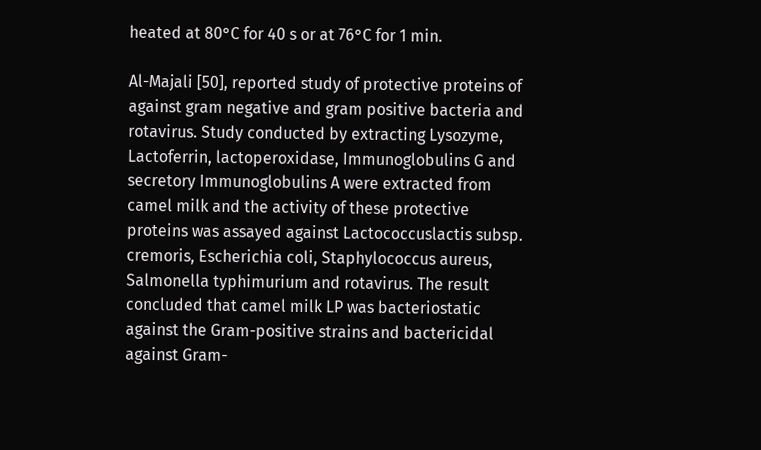heated at 80°C for 40 s or at 76°C for 1 min.

Al-Majali [50], reported study of protective proteins of against gram negative and gram positive bacteria and rotavirus. Study conducted by extracting Lysozyme, Lactoferrin, lactoperoxidase, Immunoglobulins G and secretory Immunoglobulins A were extracted from camel milk and the activity of these protective proteins was assayed against Lactococcuslactis subsp. cremoris, Escherichia coli, Staphylococcus aureus, Salmonella typhimurium and rotavirus. The result concluded that camel milk LP was bacteriostatic against the Gram-positive strains and bactericidal against Gram-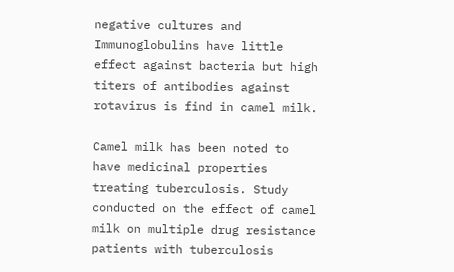negative cultures and Immunoglobulins have little effect against bacteria but high titers of antibodies against rotavirus is find in camel milk.

Camel milk has been noted to have medicinal properties treating tuberculosis. Study conducted on the effect of camel milk on multiple drug resistance patients with tuberculosis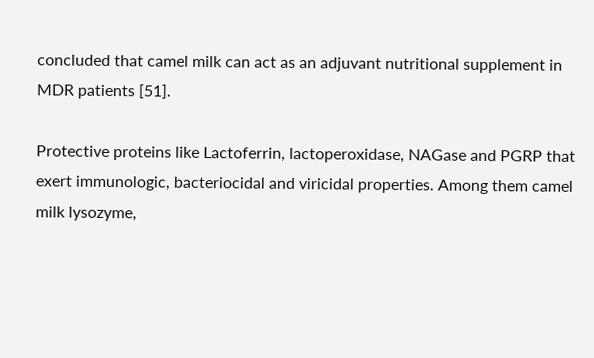concluded that camel milk can act as an adjuvant nutritional supplement in MDR patients [51].

Protective proteins like Lactoferrin, lactoperoxidase, NAGase and PGRP that exert immunologic, bacteriocidal and viricidal properties. Among them camel milk lysozyme,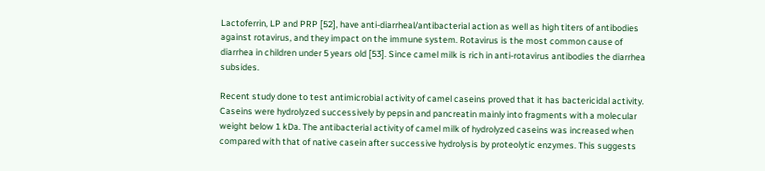Lactoferrin, LP and PRP [52], have anti-diarrheal/antibacterial action as well as high titers of antibodies against rotavirus, and they impact on the immune system. Rotavirus is the most common cause of diarrhea in children under 5 years old [53]. Since camel milk is rich in anti-rotavirus antibodies the diarrhea subsides.

Recent study done to test antimicrobial activity of camel caseins proved that it has bactericidal activity. Caseins were hydrolyzed successively by pepsin and pancreatin mainly into fragments with a molecular weight below 1 kDa. The antibacterial activity of camel milk of hydrolyzed caseins was increased when compared with that of native casein after successive hydrolysis by proteolytic enzymes. This suggests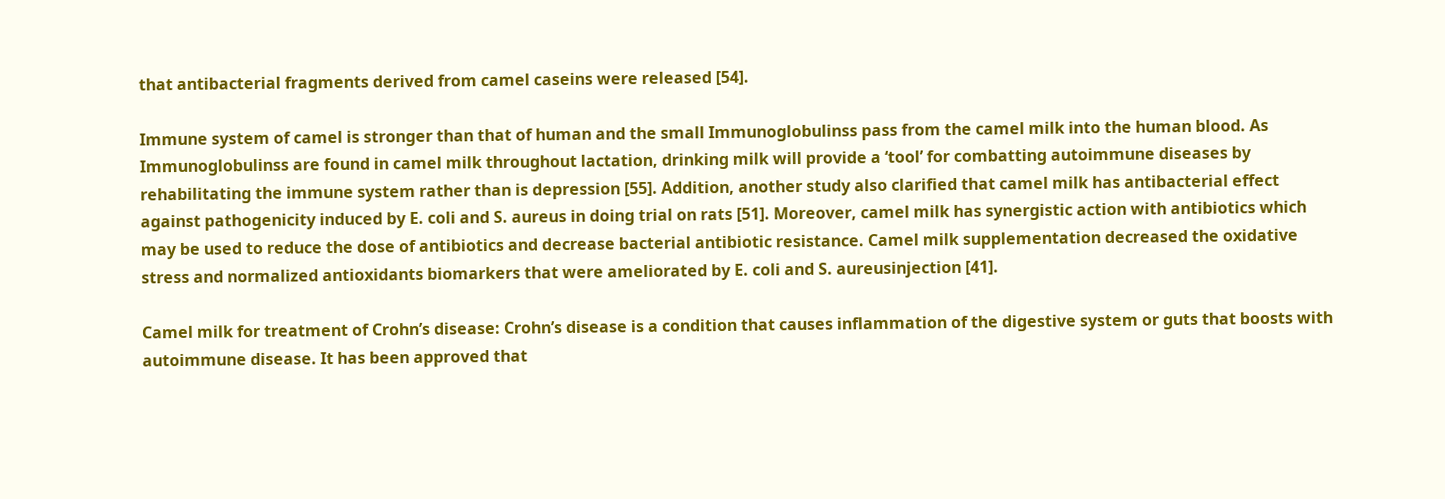that antibacterial fragments derived from camel caseins were released [54].

Immune system of camel is stronger than that of human and the small Immunoglobulinss pass from the camel milk into the human blood. As Immunoglobulinss are found in camel milk throughout lactation, drinking milk will provide a ‘tool’ for combatting autoimmune diseases by rehabilitating the immune system rather than is depression [55]. Addition, another study also clarified that camel milk has antibacterial effect against pathogenicity induced by E. coli and S. aureus in doing trial on rats [51]. Moreover, camel milk has synergistic action with antibiotics which may be used to reduce the dose of antibiotics and decrease bacterial antibiotic resistance. Camel milk supplementation decreased the oxidative stress and normalized antioxidants biomarkers that were ameliorated by E. coli and S. aureusinjection [41].

Camel milk for treatment of Crohn’s disease: Crohn’s disease is a condition that causes inflammation of the digestive system or guts that boosts with autoimmune disease. It has been approved that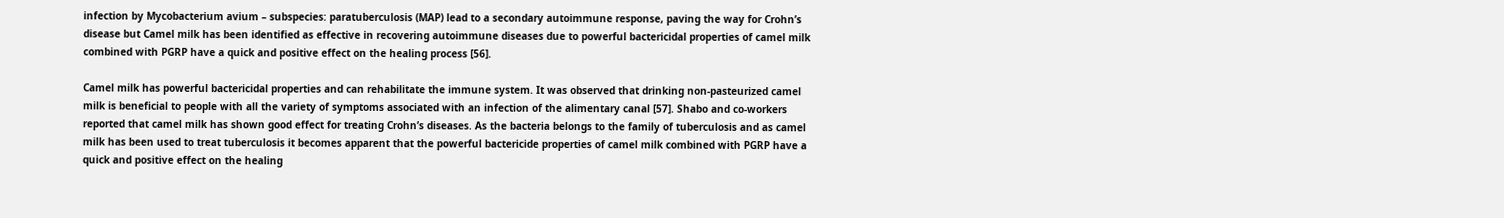infection by Mycobacterium avium – subspecies: paratuberculosis (MAP) lead to a secondary autoimmune response, paving the way for Crohn’s disease but Camel milk has been identified as effective in recovering autoimmune diseases due to powerful bactericidal properties of camel milk combined with PGRP have a quick and positive effect on the healing process [56].

Camel milk has powerful bactericidal properties and can rehabilitate the immune system. It was observed that drinking non-pasteurized camel milk is beneficial to people with all the variety of symptoms associated with an infection of the alimentary canal [57]. Shabo and co-workers reported that camel milk has shown good effect for treating Crohn’s diseases. As the bacteria belongs to the family of tuberculosis and as camel milk has been used to treat tuberculosis it becomes apparent that the powerful bactericide properties of camel milk combined with PGRP have a quick and positive effect on the healing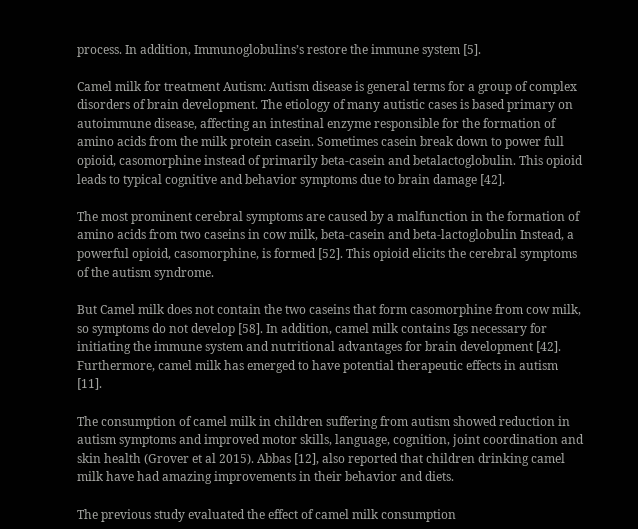process. In addition, Immunoglobulins’s restore the immune system [5].

Camel milk for treatment Autism: Autism disease is general terms for a group of complex disorders of brain development. The etiology of many autistic cases is based primary on autoimmune disease, affecting an intestinal enzyme responsible for the formation of amino acids from the milk protein casein. Sometimes casein break down to power full opioid, casomorphine instead of primarily beta-casein and betalactoglobulin. This opioid leads to typical cognitive and behavior symptoms due to brain damage [42].

The most prominent cerebral symptoms are caused by a malfunction in the formation of amino acids from two caseins in cow milk, beta-casein and beta-lactoglobulin Instead, a powerful opioid, casomorphine, is formed [52]. This opioid elicits the cerebral symptoms of the autism syndrome.

But Camel milk does not contain the two caseins that form casomorphine from cow milk, so symptoms do not develop [58]. In addition, camel milk contains Igs necessary for initiating the immune system and nutritional advantages for brain development [42]. Furthermore, camel milk has emerged to have potential therapeutic effects in autism [11].

The consumption of camel milk in children suffering from autism showed reduction in autism symptoms and improved motor skills, language, cognition, joint coordination and skin health (Grover et al 2015). Abbas [12], also reported that children drinking camel milk have had amazing improvements in their behavior and diets.

The previous study evaluated the effect of camel milk consumption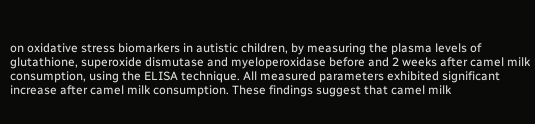on oxidative stress biomarkers in autistic children, by measuring the plasma levels of glutathione, superoxide dismutase and myeloperoxidase before and 2 weeks after camel milk consumption, using the ELISA technique. All measured parameters exhibited significant increase after camel milk consumption. These findings suggest that camel milk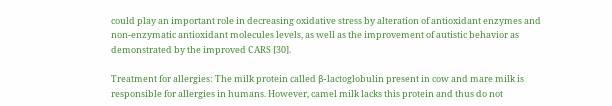could play an important role in decreasing oxidative stress by alteration of antioxidant enzymes and non-enzymatic antioxidant molecules levels, as well as the improvement of autistic behavior as demonstrated by the improved CARS [30].

Treatment for allergies: The milk protein called β-lactoglobulin present in cow and mare milk is responsible for allergies in humans. However, camel milk lacks this protein and thus do not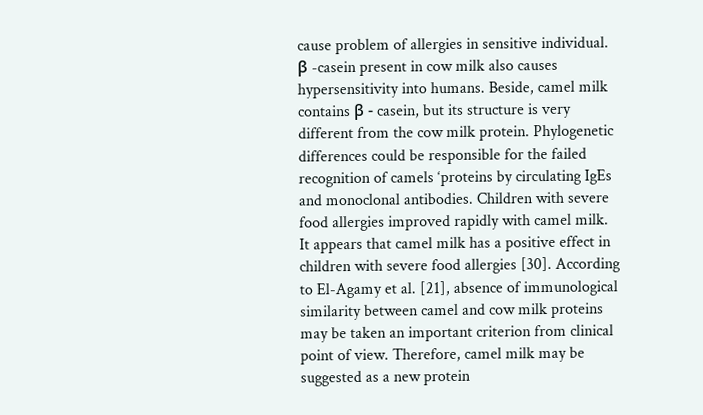cause problem of allergies in sensitive individual. β -casein present in cow milk also causes hypersensitivity into humans. Beside, camel milk contains β - casein, but its structure is very different from the cow milk protein. Phylogenetic differences could be responsible for the failed recognition of camels ‘proteins by circulating IgEs and monoclonal antibodies. Children with severe food allergies improved rapidly with camel milk. It appears that camel milk has a positive effect in children with severe food allergies [30]. According to El-Agamy et al. [21], absence of immunological similarity between camel and cow milk proteins may be taken an important criterion from clinical point of view. Therefore, camel milk may be suggested as a new protein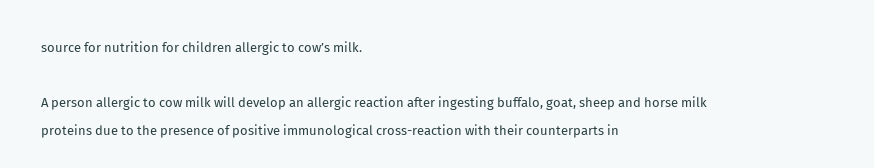source for nutrition for children allergic to cow’s milk.

A person allergic to cow milk will develop an allergic reaction after ingesting buffalo, goat, sheep and horse milk proteins due to the presence of positive immunological cross-reaction with their counterparts in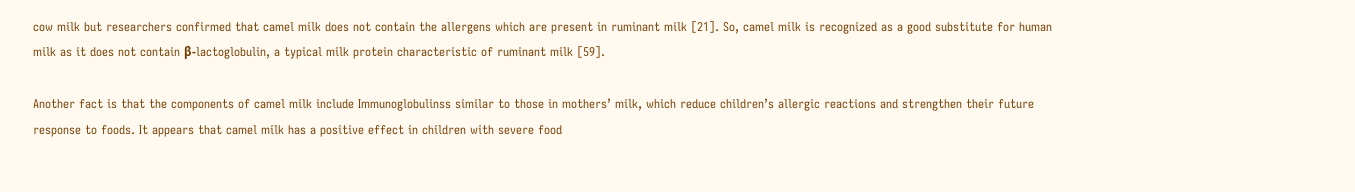cow milk but researchers confirmed that camel milk does not contain the allergens which are present in ruminant milk [21]. So, camel milk is recognized as a good substitute for human milk as it does not contain β-lactoglobulin, a typical milk protein characteristic of ruminant milk [59].

Another fact is that the components of camel milk include Immunoglobulinss similar to those in mothers’ milk, which reduce children’s allergic reactions and strengthen their future response to foods. It appears that camel milk has a positive effect in children with severe food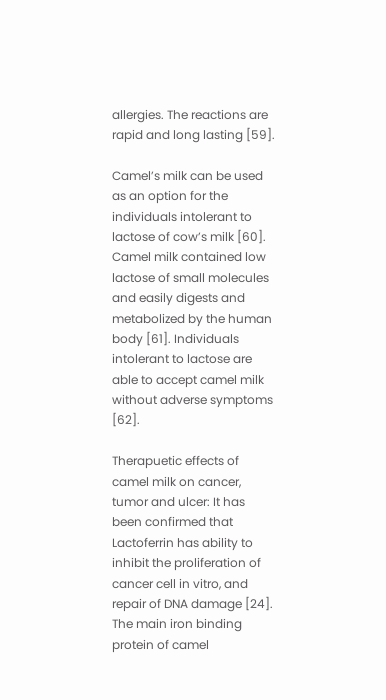allergies. The reactions are rapid and long lasting [59].

Camel’s milk can be used as an option for the individuals intolerant to lactose of cow’s milk [60]. Camel milk contained low lactose of small molecules and easily digests and metabolized by the human body [61]. Individuals intolerant to lactose are able to accept camel milk without adverse symptoms [62].

Therapuetic effects of camel milk on cancer, tumor and ulcer: It has been confirmed that Lactoferrin has ability to inhibit the proliferation of cancer cell in vitro, and repair of DNA damage [24]. The main iron binding protein of camel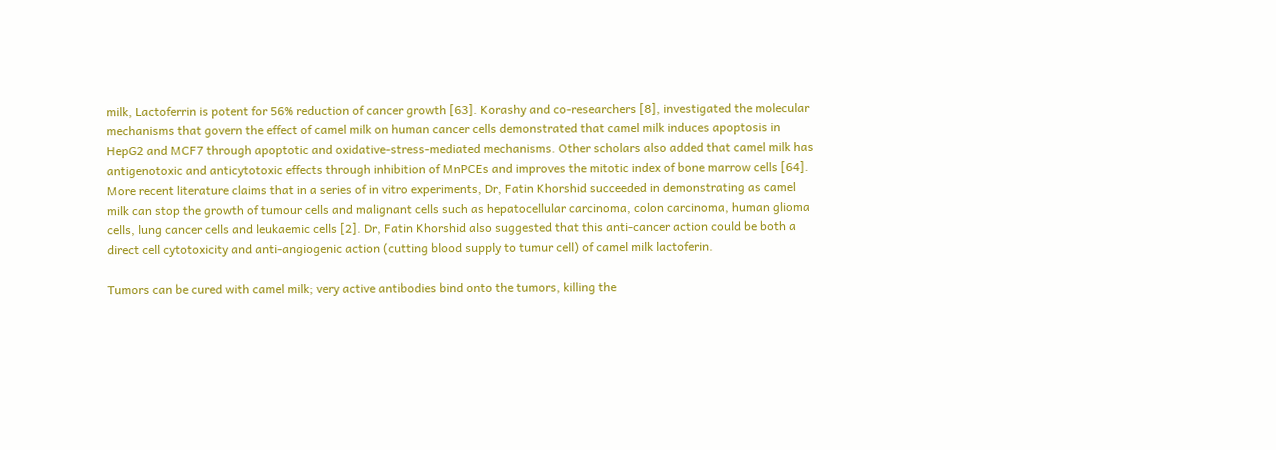milk, Lactoferrin is potent for 56% reduction of cancer growth [63]. Korashy and co-researchers [8], investigated the molecular mechanisms that govern the effect of camel milk on human cancer cells demonstrated that camel milk induces apoptosis in HepG2 and MCF7 through apoptotic and oxidative-stress-mediated mechanisms. Other scholars also added that camel milk has antigenotoxic and anticytotoxic effects through inhibition of MnPCEs and improves the mitotic index of bone marrow cells [64]. More recent literature claims that in a series of in vitro experiments, Dr, Fatin Khorshid succeeded in demonstrating as camel milk can stop the growth of tumour cells and malignant cells such as hepatocellular carcinoma, colon carcinoma, human glioma cells, lung cancer cells and leukaemic cells [2]. Dr, Fatin Khorshid also suggested that this anti-cancer action could be both a direct cell cytotoxicity and anti-angiogenic action (cutting blood supply to tumur cell) of camel milk lactoferin.

Tumors can be cured with camel milk; very active antibodies bind onto the tumors, killing the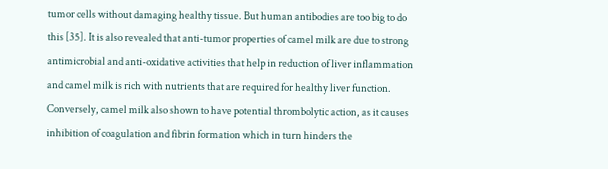tumor cells without damaging healthy tissue. But human antibodies are too big to do this [35]. It is also revealed that anti-tumor properties of camel milk are due to strong antimicrobial and anti-oxidative activities that help in reduction of liver inflammation and camel milk is rich with nutrients that are required for healthy liver function. Conversely, camel milk also shown to have potential thrombolytic action, as it causes inhibition of coagulation and fibrin formation which in turn hinders the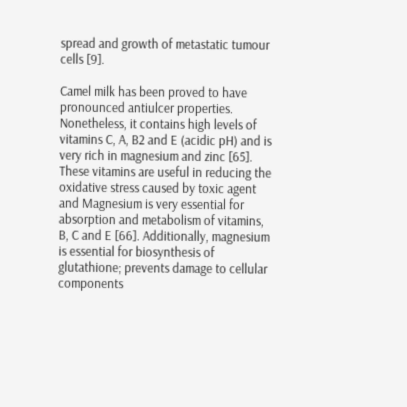spread and growth of metastatic tumour cells [9].

Camel milk has been proved to have pronounced antiulcer properties. Nonetheless, it contains high levels of vitamins C, A, B2 and E (acidic pH) and is very rich in magnesium and zinc [65]. These vitamins are useful in reducing the oxidative stress caused by toxic agent and Magnesium is very essential for absorption and metabolism of vitamins, B, C and E [66]. Additionally, magnesium is essential for biosynthesis of glutathione; prevents damage to cellular components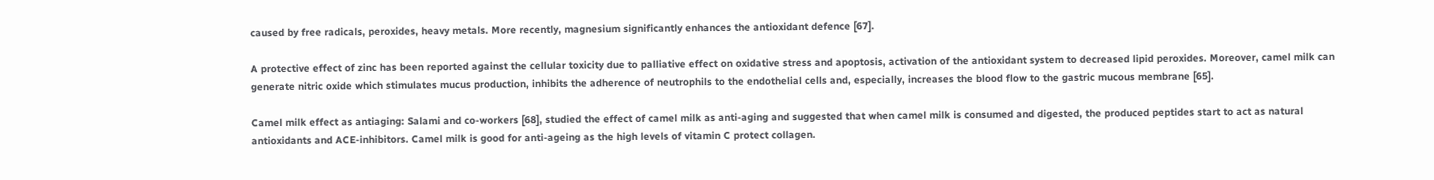caused by free radicals, peroxides, heavy metals. More recently, magnesium significantly enhances the antioxidant defence [67].

A protective effect of zinc has been reported against the cellular toxicity due to palliative effect on oxidative stress and apoptosis, activation of the antioxidant system to decreased lipid peroxides. Moreover, camel milk can generate nitric oxide which stimulates mucus production, inhibits the adherence of neutrophils to the endothelial cells and, especially, increases the blood flow to the gastric mucous membrane [65].

Camel milk effect as antiaging: Salami and co-workers [68], studied the effect of camel milk as anti-aging and suggested that when camel milk is consumed and digested, the produced peptides start to act as natural antioxidants and ACE-inhibitors. Camel milk is good for anti-ageing as the high levels of vitamin C protect collagen.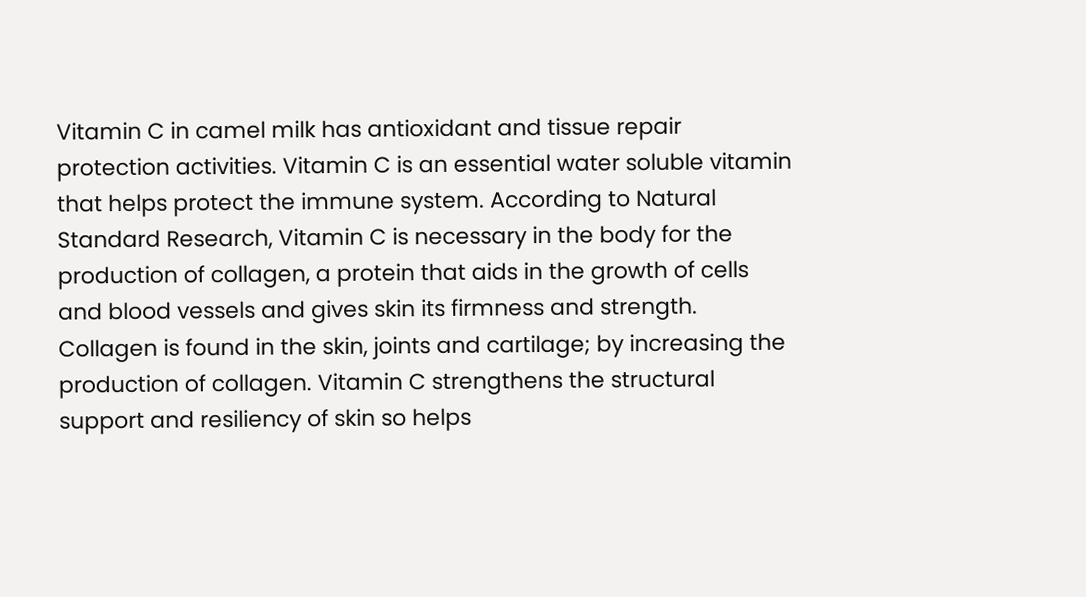Vitamin C in camel milk has antioxidant and tissue repair protection activities. Vitamin C is an essential water soluble vitamin that helps protect the immune system. According to Natural Standard Research, Vitamin C is necessary in the body for the production of collagen, a protein that aids in the growth of cells and blood vessels and gives skin its firmness and strength. Collagen is found in the skin, joints and cartilage; by increasing the production of collagen. Vitamin C strengthens the structural support and resiliency of skin so helps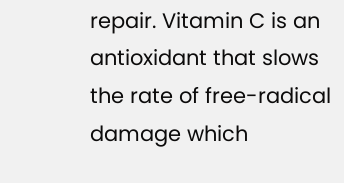repair. Vitamin C is an antioxidant that slows the rate of free-radical damage which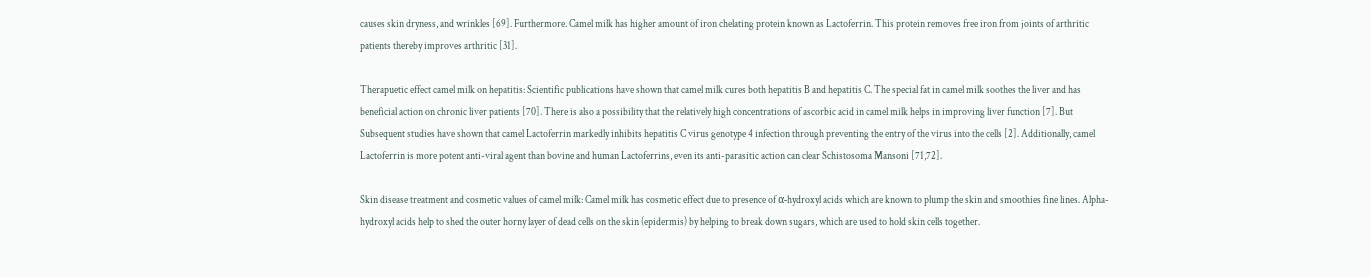causes skin dryness, and wrinkles [69]. Furthermore. Camel milk has higher amount of iron chelating protein known as Lactoferrin. This protein removes free iron from joints of arthritic patients thereby improves arthritic [31].

Therapuetic effect camel milk on hepatitis: Scientific publications have shown that camel milk cures both hepatitis B and hepatitis C. The special fat in camel milk soothes the liver and has beneficial action on chronic liver patients [70]. There is also a possibility that the relatively high concentrations of ascorbic acid in camel milk helps in improving liver function [7]. But Subsequent studies have shown that camel Lactoferrin markedly inhibits hepatitis C virus genotype 4 infection through preventing the entry of the virus into the cells [2]. Additionally, camel Lactoferrin is more potent anti-viral agent than bovine and human Lactoferrins, even its anti-parasitic action can clear Schistosoma Mansoni [71,72].

Skin disease treatment and cosmetic values of camel milk: Camel milk has cosmetic effect due to presence of α-hydroxyl acids which are known to plump the skin and smoothies fine lines. Alpha- hydroxyl acids help to shed the outer horny layer of dead cells on the skin (epidermis) by helping to break down sugars, which are used to hold skin cells together.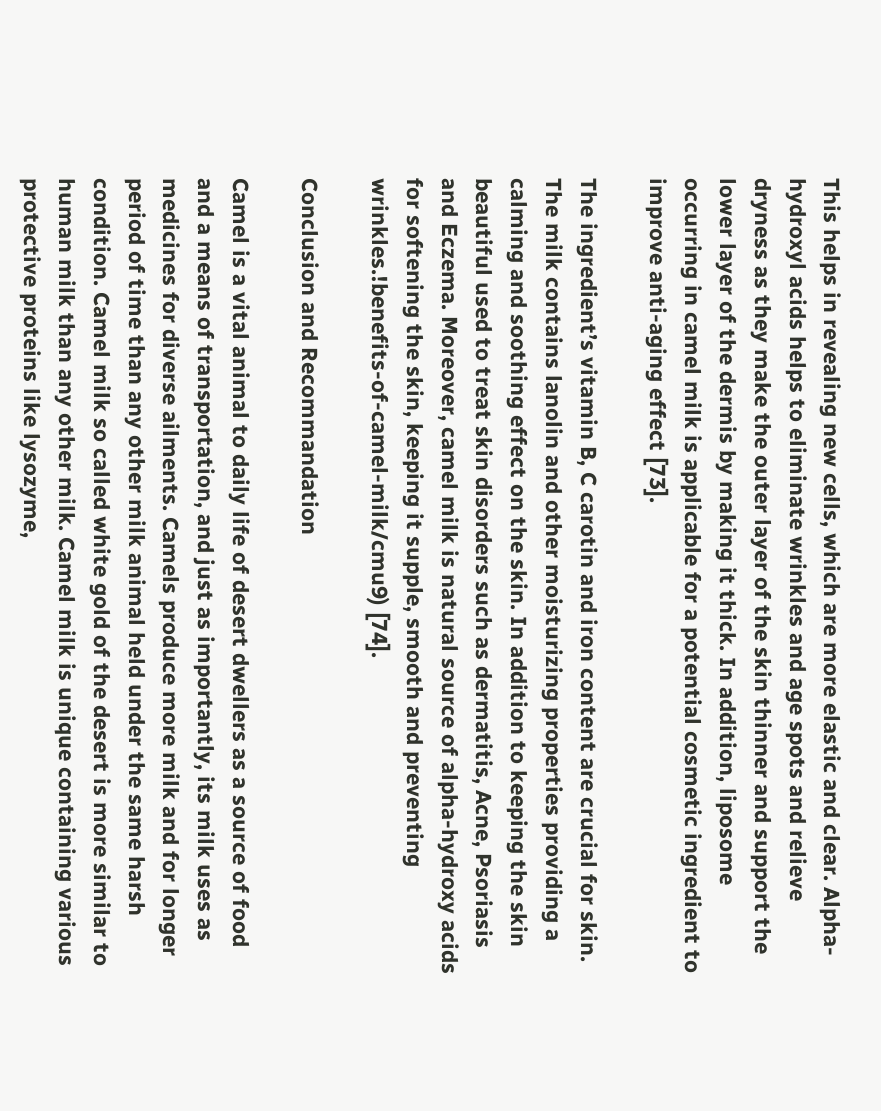This helps in revealing new cells, which are more elastic and clear. Alpha-hydroxyl acids helps to eliminate wrinkles and age spots and relieve dryness as they make the outer layer of the skin thinner and support the lower layer of the dermis by making it thick. In addition, liposome occurring in camel milk is applicable for a potential cosmetic ingredient to improve anti-aging effect [73].

The ingredient’s vitamin B, C carotin and iron content are crucial for skin. The milk contains lanolin and other moisturizing properties providing a calming and soothing effect on the skin. In addition to keeping the skin beautiful used to treat skin disorders such as dermatitis, Acne, Psoriasis and Eczema. Moreover, camel milk is natural source of alpha-hydroxy acids for softening the skin, keeping it supple, smooth and preventing wrinkles.!benefits-of-camel-milk/cmu9) [74].

Conclusion and Recommandation

Camel is a vital animal to daily life of desert dwellers as a source of food and a means of transportation, and just as importantly, its milk uses as medicines for diverse ailments. Camels produce more milk and for longer period of time than any other milk animal held under the same harsh condition. Camel milk so called white gold of the desert is more similar to human milk than any other milk. Camel milk is unique containing various protective proteins like lysozyme,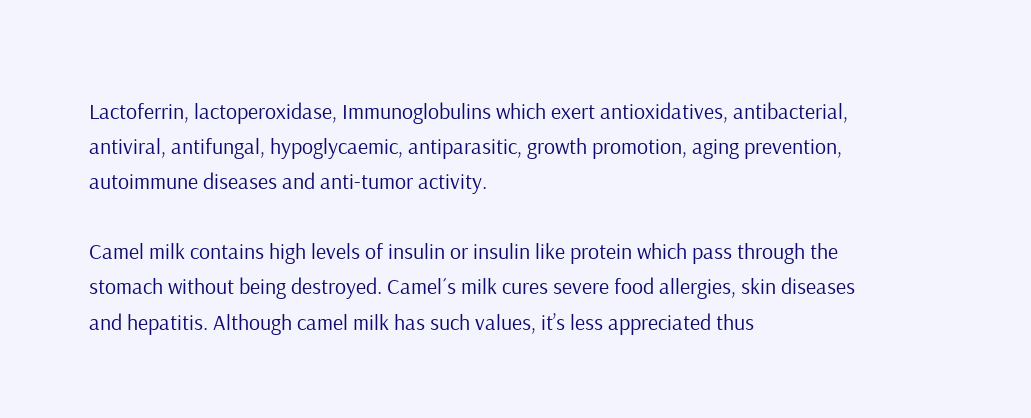Lactoferrin, lactoperoxidase, Immunoglobulins which exert antioxidatives, antibacterial, antiviral, antifungal, hypoglycaemic, antiparasitic, growth promotion, aging prevention, autoimmune diseases and anti-tumor activity.

Camel milk contains high levels of insulin or insulin like protein which pass through the stomach without being destroyed. Camel´s milk cures severe food allergies, skin diseases and hepatitis. Although camel milk has such values, it’s less appreciated thus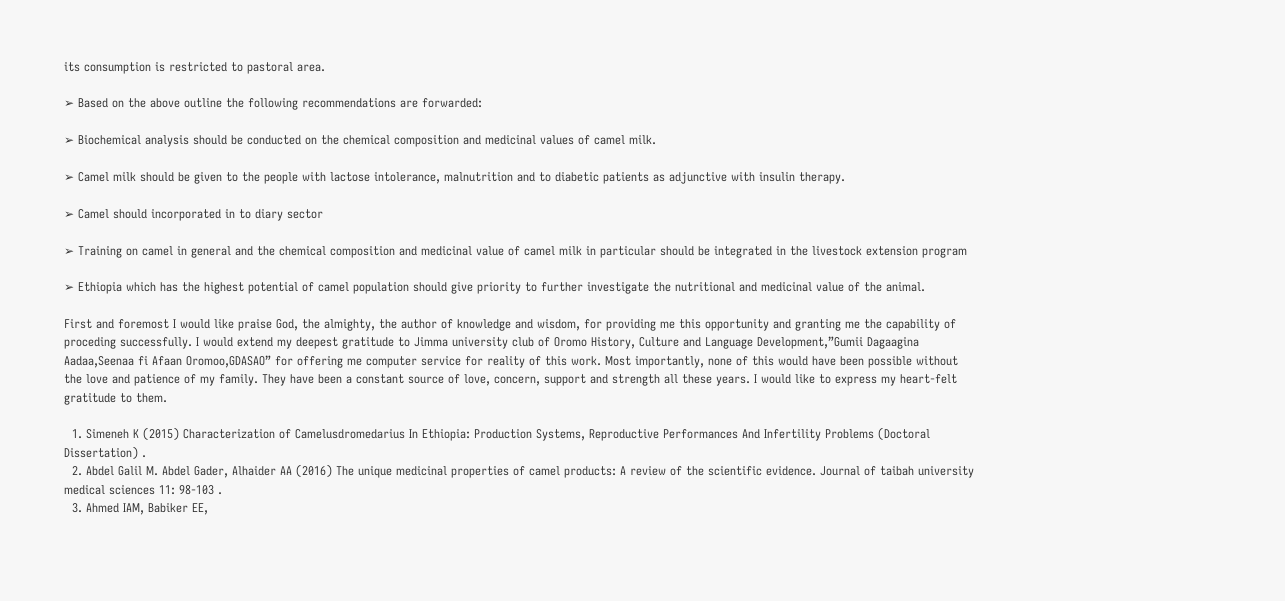its consumption is restricted to pastoral area.

➢ Based on the above outline the following recommendations are forwarded:

➢ Biochemical analysis should be conducted on the chemical composition and medicinal values of camel milk.

➢ Camel milk should be given to the people with lactose intolerance, malnutrition and to diabetic patients as adjunctive with insulin therapy.

➢ Camel should incorporated in to diary sector

➢ Training on camel in general and the chemical composition and medicinal value of camel milk in particular should be integrated in the livestock extension program

➢ Ethiopia which has the highest potential of camel population should give priority to further investigate the nutritional and medicinal value of the animal.

First and foremost I would like praise God, the almighty, the author of knowledge and wisdom, for providing me this opportunity and granting me the capability of proceding successfully. I would extend my deepest gratitude to Jimma university club of Oromo History, Culture and Language Development,”Gumii Dagaagina Aadaa,Seenaa fi Afaan Oromoo,GDASAO” for offering me computer service for reality of this work. Most importantly, none of this would have been possible without the love and patience of my family. They have been a constant source of love, concern, support and strength all these years. I would like to express my heart-felt gratitude to them.

  1. Simeneh K (2015) Characterization of Camelusdromedarius In Ethiopia: Production Systems, Reproductive Performances And Infertility Problems (Doctoral Dissertation) .
  2. Abdel Galil M. Abdel Gader, Alhaider AA (2016) The unique medicinal properties of camel products: A review of the scientific evidence. Journal of taibah university medical sciences 11: 98-103 .
  3. Ahmed IAM, Babiker EE,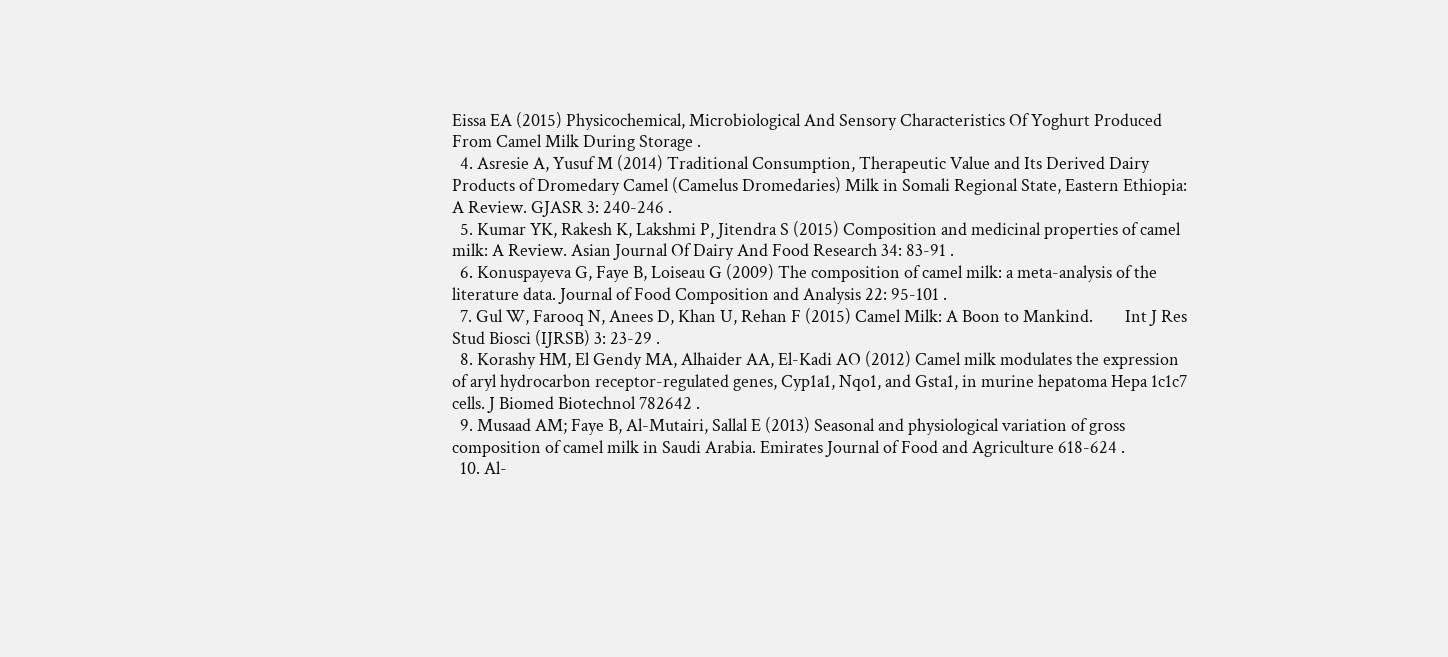Eissa EA (2015) Physicochemical, Microbiological And Sensory Characteristics Of Yoghurt Produced From Camel Milk During Storage .
  4. Asresie A, Yusuf M (2014) Traditional Consumption, Therapeutic Value and Its Derived Dairy Products of Dromedary Camel (Camelus Dromedaries) Milk in Somali Regional State, Eastern Ethiopia: A Review. GJASR 3: 240-246 .
  5. Kumar YK, Rakesh K, Lakshmi P, Jitendra S (2015) Composition and medicinal properties of camel milk: A Review. Asian Journal Of Dairy And Food Research 34: 83-91 .
  6. Konuspayeva G, Faye B, Loiseau G (2009) The composition of camel milk: a meta-analysis of the literature data. Journal of Food Composition and Analysis 22: 95-101 .
  7. Gul W, Farooq N, Anees D, Khan U, Rehan F (2015) Camel Milk: A Boon to Mankind.        Int J Res Stud Biosci (IJRSB) 3: 23-29 .
  8. Korashy HM, El Gendy MA, Alhaider AA, El-Kadi AO (2012) Camel milk modulates the expression of aryl hydrocarbon receptor-regulated genes, Cyp1a1, Nqo1, and Gsta1, in murine hepatoma Hepa 1c1c7 cells. J Biomed Biotechnol 782642 .
  9. Musaad AM; Faye B, Al-Mutairi, Sallal E (2013) Seasonal and physiological variation of gross composition of camel milk in Saudi Arabia. Emirates Journal of Food and Agriculture 618-624 .
  10. Al-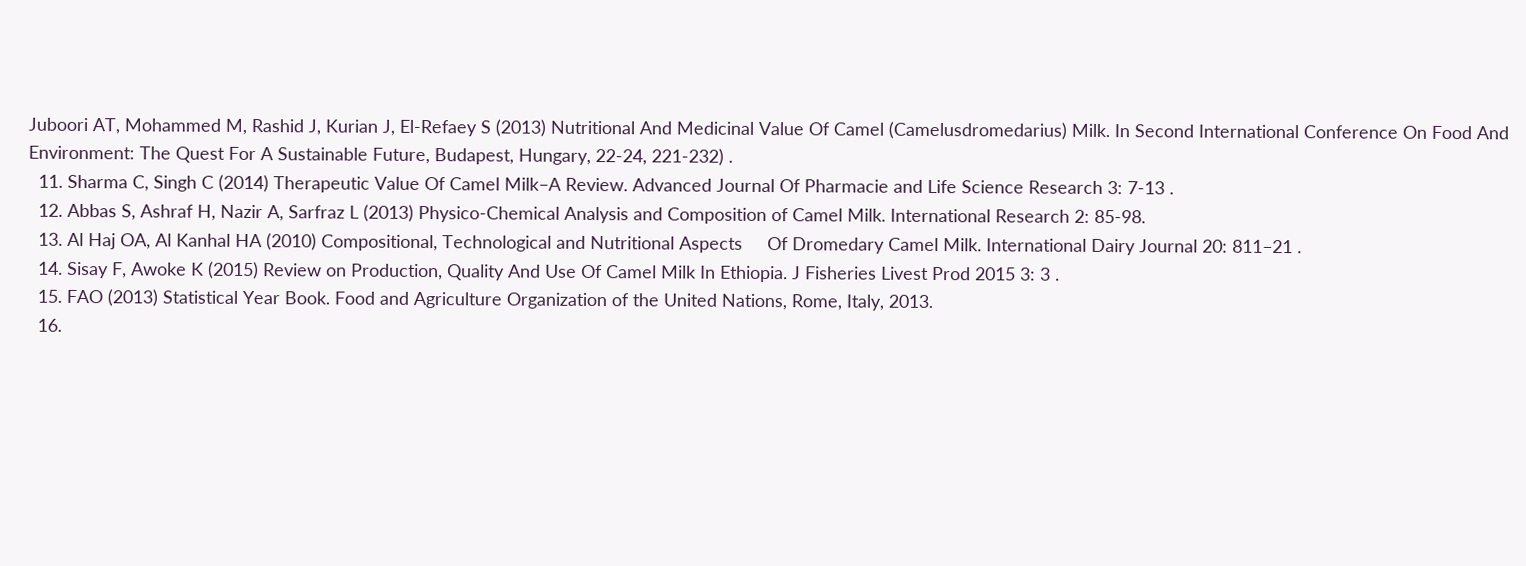Juboori AT, Mohammed M, Rashid J, Kurian J, El-Refaey S (2013) Nutritional And Medicinal Value Of Camel (Camelusdromedarius) Milk. In Second International Conference On Food And Environment: The Quest For A Sustainable Future, Budapest, Hungary, 22-24, 221-232) .
  11. Sharma C, Singh C (2014) Therapeutic Value Of Camel Milk–A Review. Advanced Journal Of Pharmacie and Life Science Research 3: 7-13 .
  12. Abbas S, Ashraf H, Nazir A, Sarfraz L (2013) Physico-Chemical Analysis and Composition of Camel Milk. International Research 2: 85-98.
  13. Al Haj OA, Al Kanhal HA (2010) Compositional, Technological and Nutritional Aspects     Of Dromedary Camel Milk. International Dairy Journal 20: 811–21 .
  14. Sisay F, Awoke K (2015) Review on Production, Quality And Use Of Camel Milk In Ethiopia. J Fisheries Livest Prod 2015 3: 3 .
  15. FAO (2013) Statistical Year Book. Food and Agriculture Organization of the United Nations, Rome, Italy, 2013.
  16.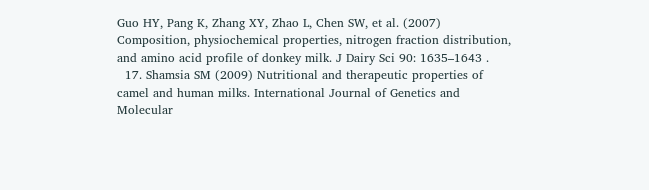Guo HY, Pang K, Zhang XY, Zhao L, Chen SW, et al. (2007) Composition, physiochemical properties, nitrogen fraction distribution, and amino acid profile of donkey milk. J Dairy Sci 90: 1635–1643 .
  17. Shamsia SM (2009) Nutritional and therapeutic properties of camel and human milks. International Journal of Genetics and Molecular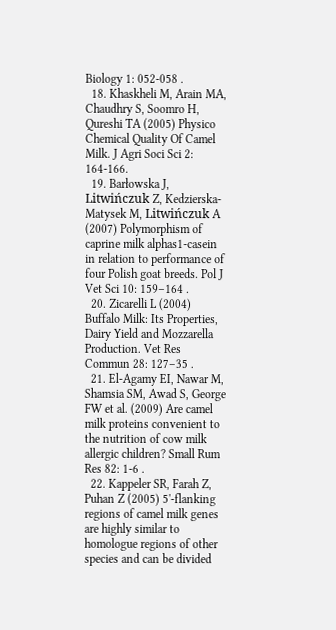Biology 1: 052-058 .
  18. Khaskheli M, Arain MA, Chaudhry S, Soomro H, Qureshi TA (2005) Physico Chemical Quality Of Camel Milk. J Agri Soci Sci 2: 164-166.
  19. Barłowska J, Litwińczuk Z, Kedzierska-Matysek M, Litwińczuk A (2007) Polymorphism of caprine milk alphas1-casein in relation to performance of four Polish goat breeds. Pol J Vet Sci 10: 159–164 .
  20. Zicarelli L (2004) Buffalo Milk: Its Properties, Dairy Yield and Mozzarella Production. Vet Res Commun 28: 127–35 .
  21. El-Agamy EI, Nawar M, Shamsia SM, Awad S, George FW et al. (2009) Are camel milk proteins convenient to the nutrition of cow milk allergic children? Small Rum Res 82: 1-6 .
  22. Kappeler SR, Farah Z, Puhan Z (2005) 5'-flanking regions of camel milk genes are highly similar to homologue regions of other species and can be divided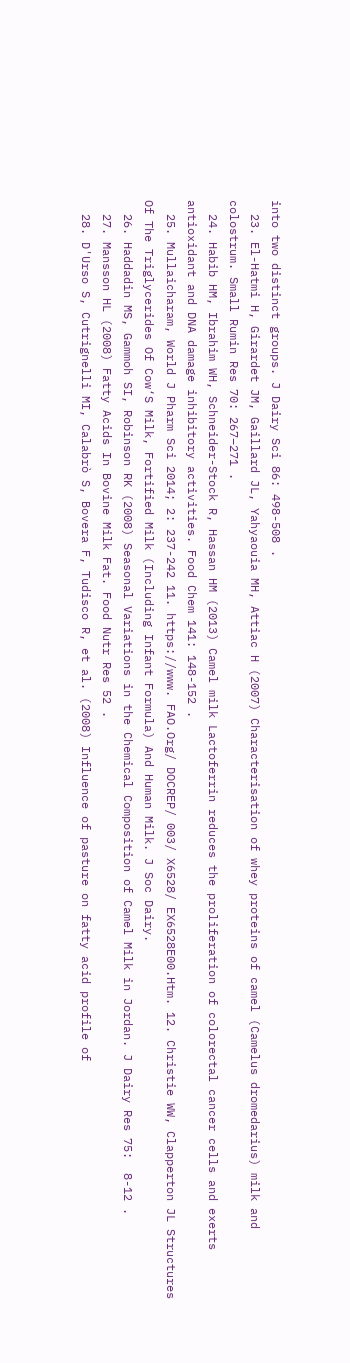into two distinct groups. J Dairy Sci 86: 498-508 .
  23. El-Hatmi H, Girardet JM, Gaillard JL, Yahyaouia MH, Attiac H (2007) Characterisation of whey proteins of camel (Camelus dromedarius) milk and colostrum. Small Rumin Res 70: 267–271 .
  24. Habib HM, Ibrahim WH, Schneider-Stock R, Hassan HM (2013) Camel milk Lactoferrin reduces the proliferation of colorectal cancer cells and exerts antioxidant and DNA damage inhibitory activities. Food Chem 141: 148-152 .
  25. Mullaicharam, World J Pharm Sci 2014; 2: 237-242 11. https://www. FAO.Org/ DOCREP/ 003/ X6528/ EX6528E00.Htm. 12. Christie WW, Clapperton JL Structures Of The Triglycerides Of Cow‘S Milk, Fortified Milk (Including Infant Formula) And Human Milk. J Soc Dairy.
  26. Haddadin MS, Gammoh SI, Robinson RK (2008) Seasonal Variations in the Chemical Composition of Camel Milk in Jordan. J Dairy Res 75:  8-12 .
  27. Mansson HL (2008) Fatty Acids In Bovine Milk Fat. Food Nutr Res 52 .
  28. D'Urso S, Cutrignelli MI, Calabrò S, Bovera F, Tudisco R, et al. (2008) Influence of pasture on fatty acid profile of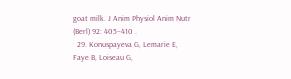goat milk. J Anim Physiol Anim Nutr (Berl) 92: 405–410 .
  29. Konuspayeva G, Lemarie E, Faye B, Loiseau G,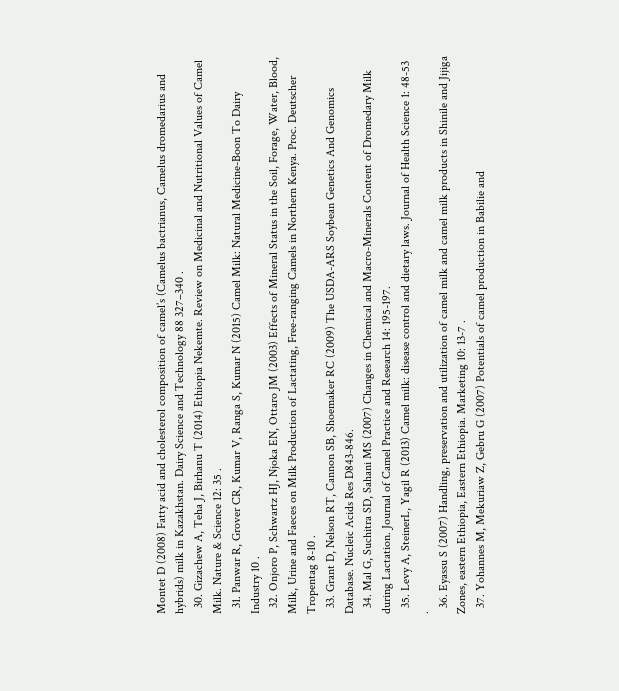Montet D (2008) Fatty acid and cholesterol composition of camel’s (Camelus bactrianus, Camelus dromedarius and hybrids) milk in Kazakhstan. Dairy Science and Technology 88 327–340 .
  30. Gizachew A, Teha J, Birhanu T (2014) Ethiopia Nekemte. Review on Medicinal and Nutritional Values of Camel Milk. Nature & Science 12: 35 .
  31. Panwar R, Grover CR, Kumar V, Ranga S, Kumar N (2015) Camel Milk: Natural Medicine-Boon To Dairy Industry 10 .
  32. Onjoro P, Schwartz HJ, Njoka EN, Ottaro JM (2003) Effects of Mineral Status in the Soil, Forage, Water, Blood, Milk, Urine and Faeces on Milk Production of Lactating, Free-ranging Camels in Northern Kenya. Proc. Deutscher Tropentag 8-10 .
  33. Grant D, Nelson RT, Cannon SB, Shoemaker RC (2009) The USDA-ARS Soybean Genetics And Genomics Database. Nucleic Acids Res D843-846.
  34. Mal G, Suchitra SD, Sahani MS (2007) Changes in Chemical and Macro-Minerals Content of Dromedary Milk during Lactation. Journal of Camel Practice and Research 14: 195-197.
  35. Levy A, SteinerL, Yagil R (2013) Camel milk: disease control and dietary laws. Journal of Health Science 1: 48-53 .
  36. Eyassu S (2007) Handling, preservation and utilization of camel milk and camel milk products in Shinile and Jijiga Zones, eastern Ethiopia, Eastern Ethiopia. Marketing 10: 13-7 .
  37. Yohannes M, Mekuriaw Z, Gebru G (2007) Potentials of camel production in Babilie and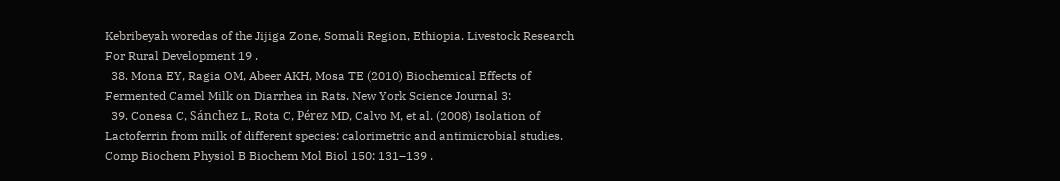Kebribeyah woredas of the Jijiga Zone, Somali Region, Ethiopia. Livestock Research For Rural Development 19 .
  38. Mona EY, Ragia OM, Abeer AKH, Mosa TE (2010) Biochemical Effects of Fermented Camel Milk on Diarrhea in Rats. New York Science Journal 3:
  39. Conesa C, Sánchez L, Rota C, Pérez MD, Calvo M, et al. (2008) Isolation of Lactoferrin from milk of different species: calorimetric and antimicrobial studies. Comp Biochem Physiol B Biochem Mol Biol 150: 131–139 .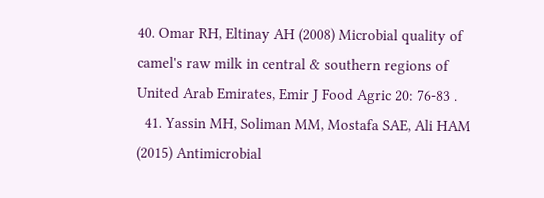40. Omar RH, Eltinay AH (2008) Microbial quality of camel's raw milk in central & southern regions of United Arab Emirates, Emir J Food Agric 20: 76-83 .
  41. Yassin MH, Soliman MM, Mostafa SAE, Ali HAM (2015) Antimicrobial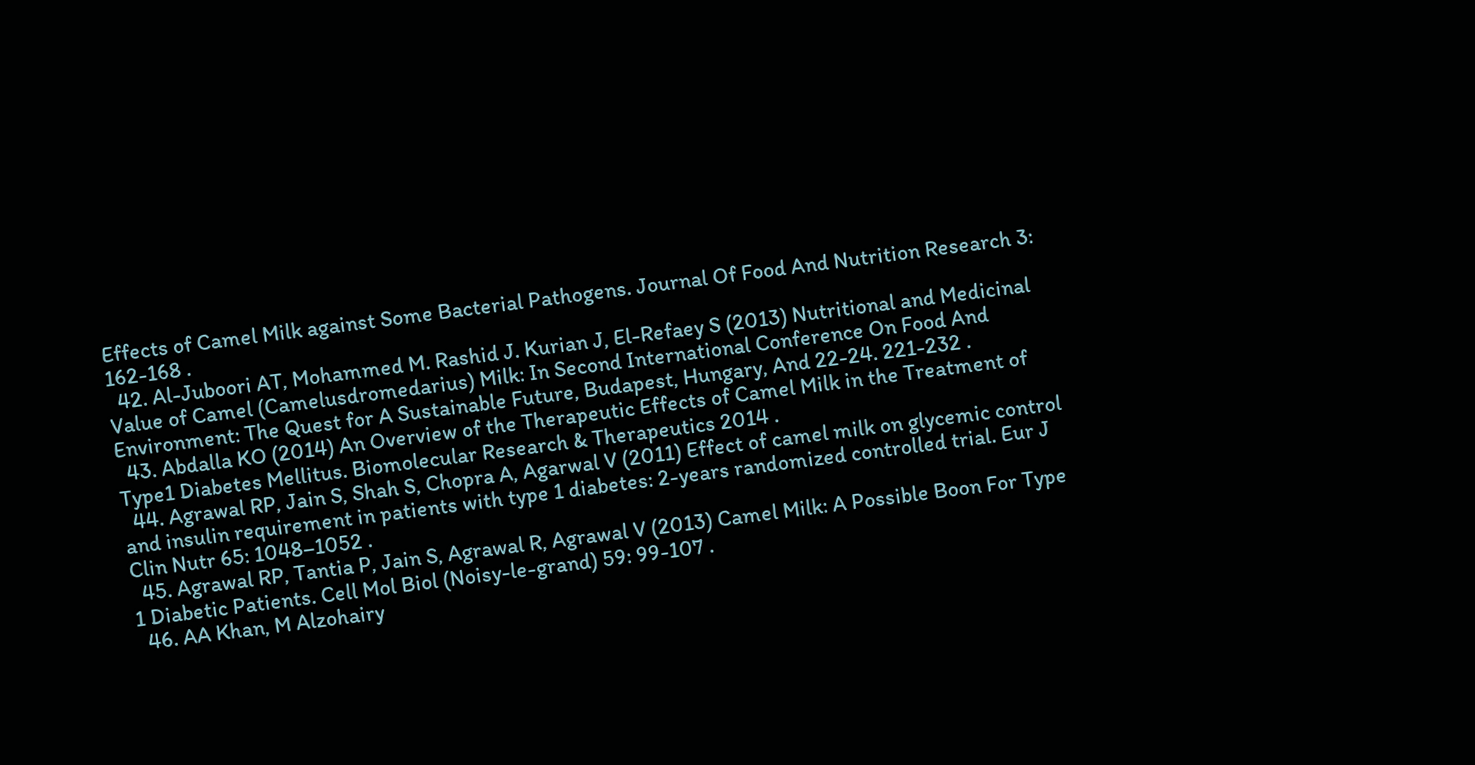Effects of Camel Milk against Some Bacterial Pathogens. Journal Of Food And Nutrition Research 3: 162-168 .
  42. Al-Juboori AT, Mohammed M. Rashid J. Kurian J, El-Refaey S (2013) Nutritional and Medicinal Value of Camel (Camelusdromedarius) Milk: In Second International Conference On Food And Environment: The Quest for A Sustainable Future, Budapest, Hungary, And 22-24. 221-232 .
  43. Abdalla KO (2014) An Overview of the Therapeutic Effects of Camel Milk in the Treatment of Type1 Diabetes Mellitus. Biomolecular Research & Therapeutics 2014 .
  44. Agrawal RP, Jain S, Shah S, Chopra A, Agarwal V (2011) Effect of camel milk on glycemic control and insulin requirement in patients with type 1 diabetes: 2-years randomized controlled trial. Eur J Clin Nutr 65: 1048–1052 .
  45. Agrawal RP, Tantia P, Jain S, Agrawal R, Agrawal V (2013) Camel Milk: A Possible Boon For Type 1 Diabetic Patients. Cell Mol Biol (Noisy-le-grand) 59: 99-107 .
  46. AA Khan, M Alzohairy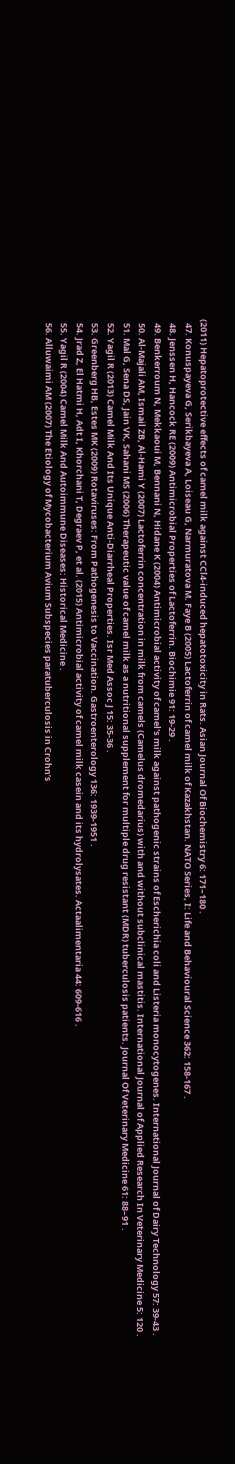(2011) Hepatoprotective effects of camel milk against CCl4-induced hepatotoxicity in Rats. Asian Journal Of Biochemistry 6: 171–180 .
  47. Konuspayeva G, Serikbayeva A, Loiseau G, Narmuratova M. Faye B (2005) Lactoferrin of camel milk of Kazakhstan. NATO Series, I: Life and Behavioural Science 362: 158-167 .
  48. Jenssen H, Hancock RE (2009) Antimicrobial Properties of Lactoferrin. Biochimie 91: 19-29 .
  49. Benkerroum N, Mekkaoui M, Bennani N, Hidane K (2004) Antimicrobial activity of camel's milk against pathogenic strains of Escherichia coli and Listeria monocytogenes. International Journal of Dairy Technology 57: 39-43 .
  50. Al-Majali AM, Ismail ZB, Al-Hami Y (2007) Lactoferrin concentration in milk from camels (Camelus dromedarius) with and without subclinical mastitis. International Journal of Applied Research In Veterinary Medicine 5: 120 .
  51. Mal G, Sena DS, Jain VK, Sahani MS (2006) Therapeutic value of camel milk as a nutritional supplement for multiple drug resistant (MDR) tuberculosis patients. Journal Of Veterinary Medicine 61: 88–91 .
  52. Yagil R (2013) Camel Milk And Its Unique Anti-Diarrheal Properties. Isr Med Assoc J 15: 35-36 .
  53. Greenberg HB, Estes MK (2009) Rotaviruses: From Pathogenesis to Vaccination. Gastroenterology 136: 1939-1951 .
  54. Jrad Z, El Hatmi H, Adt I, Khorchani T, Degraev P, et al. (2015) Antimicrobial activity of camel milk casein and its hydrolysates. Actaalimentaria 44: 609-616 .
  55. Yagil R (2004) Camel Milk And Autoimmune Diseases: Historical Medicine .
  56. Alluwaimi AM (2007) The Etiology of Mycobacterium Avium Subspecies paratuberculosis in Crohn’s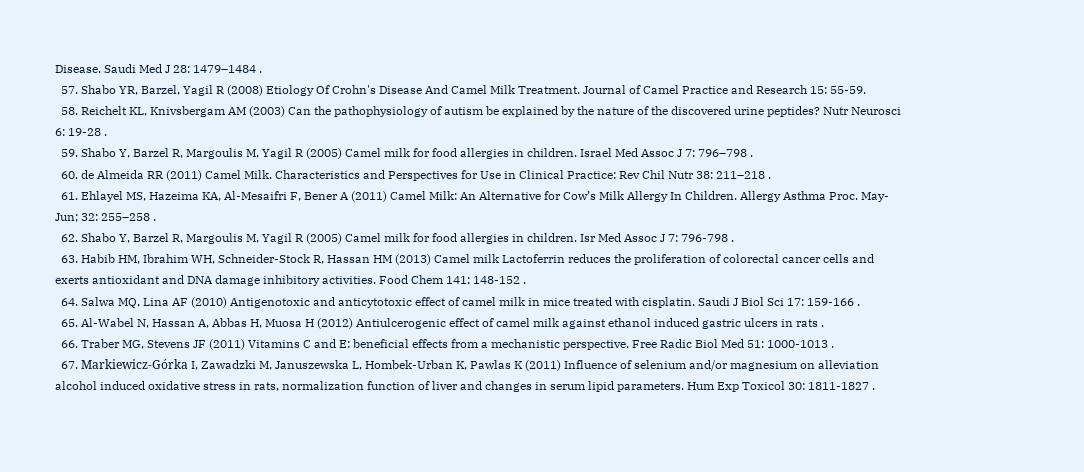Disease. Saudi Med J 28: 1479–1484 .
  57. Shabo YR, Barzel, Yagil R (2008) Etiology Of Crohn's Disease And Camel Milk Treatment. Journal of Camel Practice and Research 15: 55-59.
  58. Reichelt KL, Knivsbergam AM (2003) Can the pathophysiology of autism be explained by the nature of the discovered urine peptides? Nutr Neurosci 6: 19-28 .
  59. Shabo Y, Barzel R, Margoulis M, Yagil R (2005) Camel milk for food allergies in children. Israel Med Assoc J 7: 796–798 .
  60. de Almeida RR (2011) Camel Milk. Characteristics and Perspectives for Use in Clinical Practice: Rev Chil Nutr 38: 211–218 .
  61. Ehlayel MS, Hazeima KA, Al-Mesaifri F, Bener A (2011) Camel Milk: An Alternative for Cow’s Milk Allergy In Children. Allergy Asthma Proc. May-Jun; 32: 255–258 .
  62. Shabo Y, Barzel R, Margoulis M, Yagil R (2005) Camel milk for food allergies in children. Isr Med Assoc J 7: 796-798 .
  63. Habib HM, Ibrahim WH, Schneider-Stock R, Hassan HM (2013) Camel milk Lactoferrin reduces the proliferation of colorectal cancer cells and exerts antioxidant and DNA damage inhibitory activities. Food Chem 141: 148-152 .
  64. Salwa MQ, Lina AF (2010) Antigenotoxic and anticytotoxic effect of camel milk in mice treated with cisplatin. Saudi J Biol Sci 17: 159-166 .
  65. Al-Wabel N, Hassan A, Abbas H, Muosa H (2012) Antiulcerogenic effect of camel milk against ethanol induced gastric ulcers in rats .
  66. Traber MG, Stevens JF (2011) Vitamins C and E: beneficial effects from a mechanistic perspective. Free Radic Biol Med 51: 1000-1013 .
  67. Markiewicz-Górka I, Zawadzki M, Januszewska L, Hombek-Urban K, Pawlas K (2011) Influence of selenium and/or magnesium on alleviation alcohol induced oxidative stress in rats, normalization function of liver and changes in serum lipid parameters. Hum Exp Toxicol 30: 1811-1827 .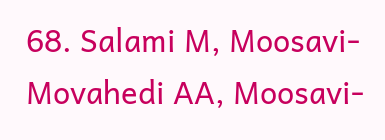68. Salami M, Moosavi-Movahedi AA, Moosavi-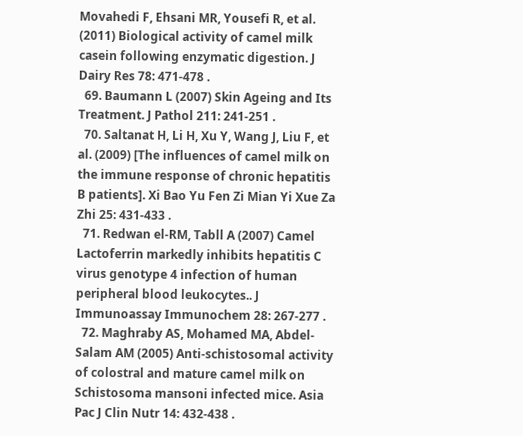Movahedi F, Ehsani MR, Yousefi R, et al. (2011) Biological activity of camel milk casein following enzymatic digestion. J Dairy Res 78: 471-478 .
  69. Baumann L (2007) Skin Ageing and Its Treatment. J Pathol 211: 241-251 .
  70. Saltanat H, Li H, Xu Y, Wang J, Liu F, et al. (2009) [The influences of camel milk on the immune response of chronic hepatitis B patients]. Xi Bao Yu Fen Zi Mian Yi Xue Za Zhi 25: 431-433 .
  71. Redwan el-RM, Tabll A (2007) Camel Lactoferrin markedly inhibits hepatitis C virus genotype 4 infection of human peripheral blood leukocytes.. J Immunoassay Immunochem 28: 267-277 .
  72. Maghraby AS, Mohamed MA, Abdel-Salam AM (2005) Anti-schistosomal activity of colostral and mature camel milk on Schistosoma mansoni infected mice. Asia Pac J Clin Nutr 14: 432-438 .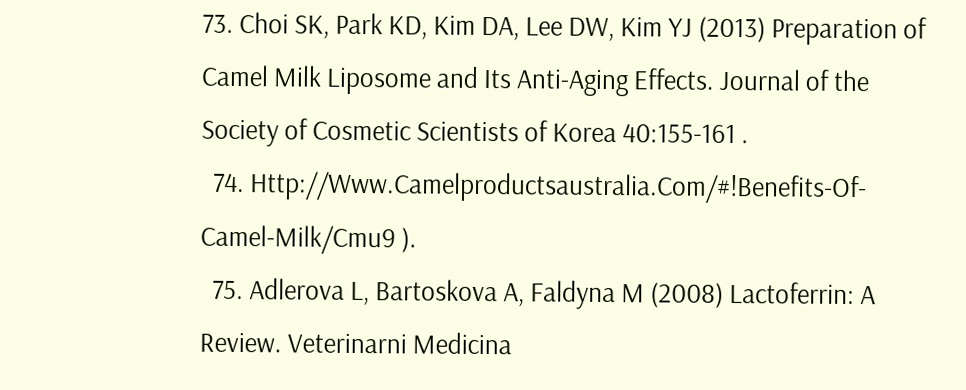73. Choi SK, Park KD, Kim DA, Lee DW, Kim YJ (2013) Preparation of Camel Milk Liposome and Its Anti-Aging Effects. Journal of the Society of Cosmetic Scientists of Korea 40:155-161 .
  74. Http://Www.Camelproductsaustralia.Com/#!Benefits-Of-Camel-Milk/Cmu9 ).
  75. Adlerova L, Bartoskova A, Faldyna M (2008) Lactoferrin: A Review. Veterinarni Medicina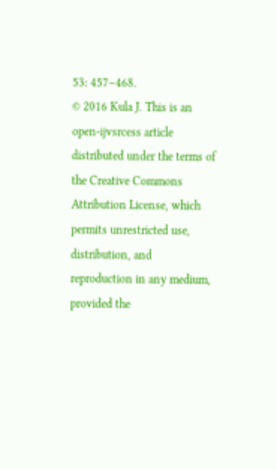53: 457–468.
© 2016 Kula J. This is an open-ijvsrcess article distributed under the terms of the Creative Commons Attribution License, which permits unrestricted use, distribution, and reproduction in any medium, provided the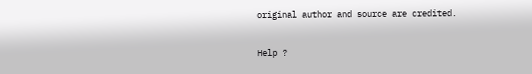original author and source are credited.

Help ?